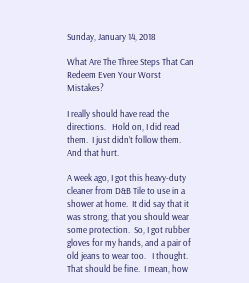Sunday, January 14, 2018

What Are The Three Steps That Can Redeem Even Your Worst Mistakes?

I really should have read the directions.   Hold on, I did read them.  I just didn’t follow them.  And that hurt.

A week ago, I got this heavy-duty cleaner from D&B Tile to use in a shower at home.  It did say that it was strong, that you should wear some protection.  So, I got rubber gloves for my hands, and a pair of old jeans to wear too.   I thought.  That should be fine.  I mean, how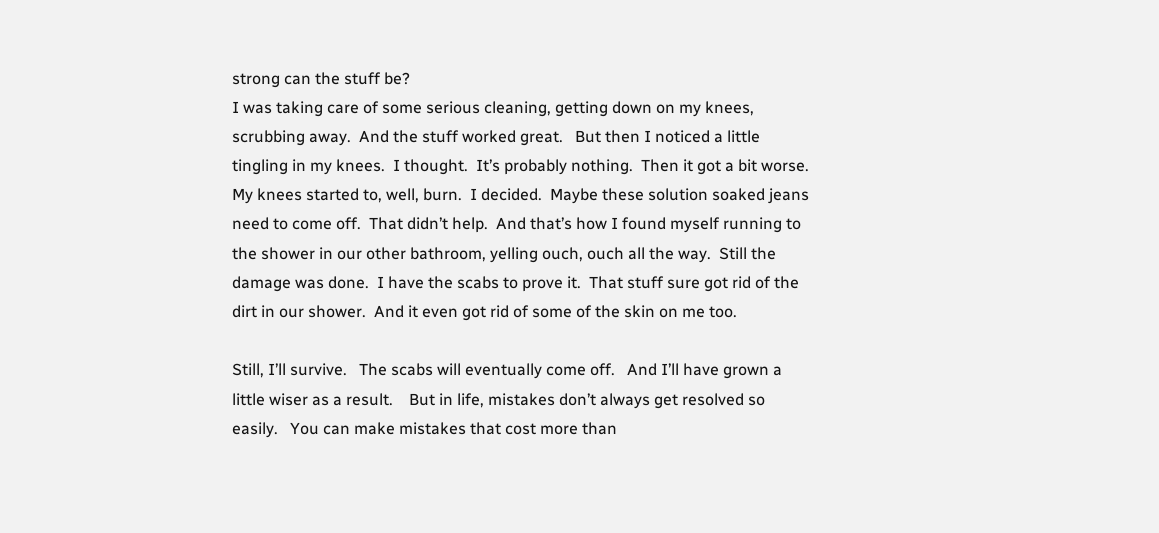strong can the stuff be?
I was taking care of some serious cleaning, getting down on my knees, scrubbing away.  And the stuff worked great.   But then I noticed a little tingling in my knees.  I thought.  It’s probably nothing.  Then it got a bit worse.   My knees started to, well, burn.  I decided.  Maybe these solution soaked jeans need to come off.  That didn’t help.  And that’s how I found myself running to the shower in our other bathroom, yelling ouch, ouch all the way.  Still the damage was done.  I have the scabs to prove it.  That stuff sure got rid of the dirt in our shower.  And it even got rid of some of the skin on me too.

Still, I’ll survive.   The scabs will eventually come off.   And I’ll have grown a little wiser as a result.    But in life, mistakes don’t always get resolved so easily.   You can make mistakes that cost more than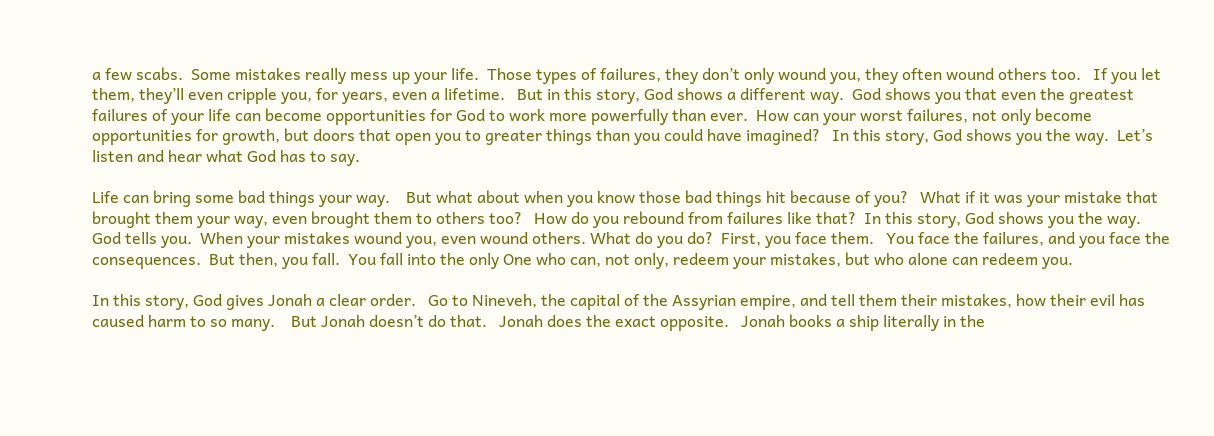a few scabs.  Some mistakes really mess up your life.  Those types of failures, they don’t only wound you, they often wound others too.   If you let them, they’ll even cripple you, for years, even a lifetime.   But in this story, God shows a different way.  God shows you that even the greatest failures of your life can become opportunities for God to work more powerfully than ever.  How can your worst failures, not only become opportunities for growth, but doors that open you to greater things than you could have imagined?   In this story, God shows you the way.  Let’s listen and hear what God has to say.

Life can bring some bad things your way.    But what about when you know those bad things hit because of you?   What if it was your mistake that brought them your way, even brought them to others too?   How do you rebound from failures like that?  In this story, God shows you the way.   God tells you.  When your mistakes wound you, even wound others. What do you do?  First, you face them.   You face the failures, and you face the consequences.  But then, you fall.  You fall into the only One who can, not only, redeem your mistakes, but who alone can redeem you.

In this story, God gives Jonah a clear order.   Go to Nineveh, the capital of the Assyrian empire, and tell them their mistakes, how their evil has caused harm to so many.    But Jonah doesn’t do that.   Jonah does the exact opposite.   Jonah books a ship literally in the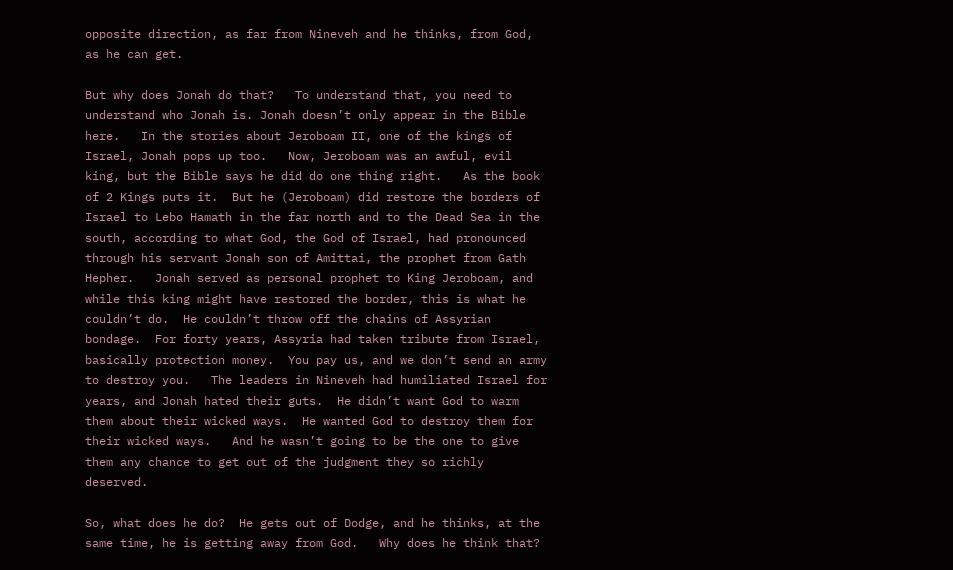opposite direction, as far from Nineveh and he thinks, from God, as he can get.

But why does Jonah do that?   To understand that, you need to understand who Jonah is. Jonah doesn’t only appear in the Bible here.   In the stories about Jeroboam II, one of the kings of Israel, Jonah pops up too.   Now, Jeroboam was an awful, evil king, but the Bible says he did do one thing right.   As the book of 2 Kings puts it.  But he (Jeroboam) did restore the borders of Israel to Lebo Hamath in the far north and to the Dead Sea in the south, according to what God, the God of Israel, had pronounced through his servant Jonah son of Amittai, the prophet from Gath Hepher.   Jonah served as personal prophet to King Jeroboam, and while this king might have restored the border, this is what he couldn’t do.  He couldn’t throw off the chains of Assyrian bondage.  For forty years, Assyria had taken tribute from Israel, basically protection money.  You pay us, and we don’t send an army to destroy you.   The leaders in Nineveh had humiliated Israel for years, and Jonah hated their guts.  He didn’t want God to warm them about their wicked ways.  He wanted God to destroy them for their wicked ways.   And he wasn’t going to be the one to give them any chance to get out of the judgment they so richly deserved.

So, what does he do?  He gets out of Dodge, and he thinks, at the same time, he is getting away from God.   Why does he think that?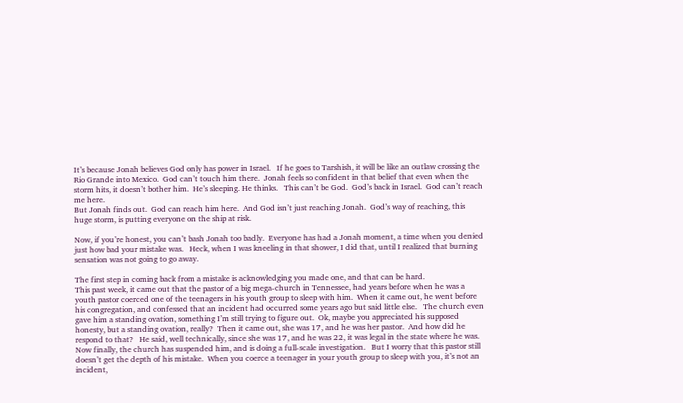It’s because Jonah believes God only has power in Israel.   If he goes to Tarshish, it will be like an outlaw crossing the Rio Grande into Mexico.  God can’t touch him there.  Jonah feels so confident in that belief that even when the storm hits, it doesn’t bother him.  He’s sleeping. He thinks.   This can’t be God.  God’s back in Israel.  God can’t reach me here.
But Jonah finds out.  God can reach him here.  And God isn’t just reaching Jonah.  God’s way of reaching, this huge storm, is putting everyone on the ship at risk.

Now, if you’re honest, you can’t bash Jonah too badly.  Everyone has had a Jonah moment, a time when you denied just how bad your mistake was.   Heck, when I was kneeling in that shower, I did that, until I realized that burning sensation was not going to go away.

The first step in coming back from a mistake is acknowledging you made one, and that can be hard.
This past week, it came out that the pastor of a big mega-church in Tennessee, had years before when he was a youth pastor coerced one of the teenagers in his youth group to sleep with him.  When it came out, he went before his congregation, and confessed that an incident had occurred some years ago but said little else.   The church even gave him a standing ovation, something I’m still trying to figure out.  Ok, maybe you appreciated his supposed honesty, but a standing ovation, really?  Then it came out, she was 17, and he was her pastor.  And how did he respond to that?   He said, well technically, since she was 17, and he was 22, it was legal in the state where he was.   Now finally, the church has suspended him, and is doing a full-scale investigation.   But I worry that this pastor still doesn’t get the depth of his mistake.  When you coerce a teenager in your youth group to sleep with you, it’s not an incident,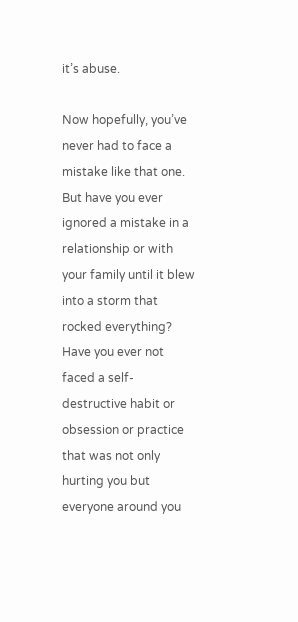it’s abuse.

Now hopefully, you’ve never had to face a mistake like that one.  But have you ever ignored a mistake in a relationship or with your family until it blew into a storm that rocked everything?  Have you ever not faced a self-destructive habit or obsession or practice that was not only hurting you but everyone around you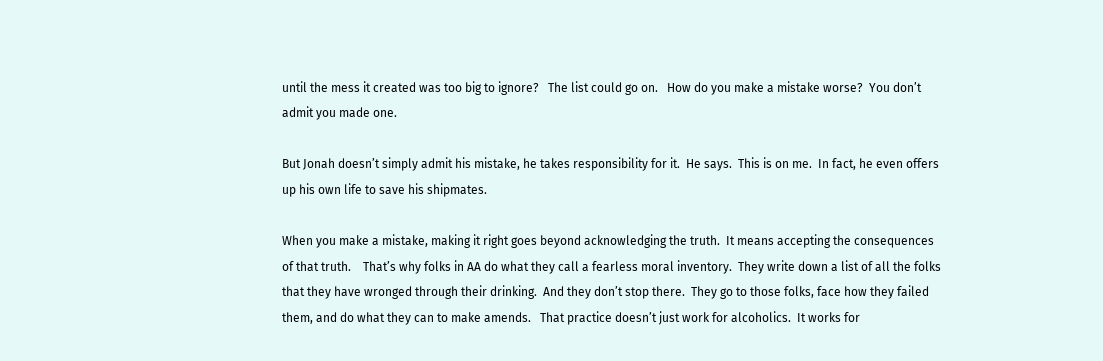until the mess it created was too big to ignore?   The list could go on.   How do you make a mistake worse?  You don’t admit you made one.

But Jonah doesn’t simply admit his mistake, he takes responsibility for it.  He says.  This is on me.  In fact, he even offers up his own life to save his shipmates.

When you make a mistake, making it right goes beyond acknowledging the truth.  It means accepting the consequences of that truth.    That’s why folks in AA do what they call a fearless moral inventory.  They write down a list of all the folks that they have wronged through their drinking.  And they don’t stop there.  They go to those folks, face how they failed them, and do what they can to make amends.   That practice doesn’t just work for alcoholics.  It works for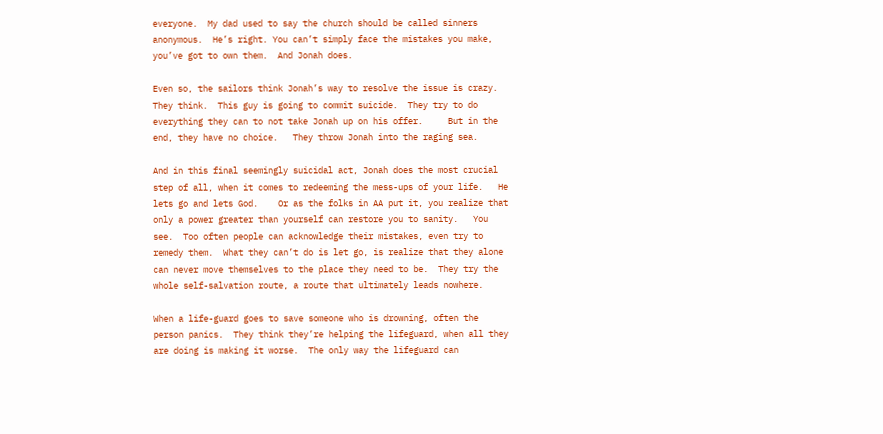everyone.  My dad used to say the church should be called sinners anonymous.  He’s right. You can’t simply face the mistakes you make, you’ve got to own them.  And Jonah does.

Even so, the sailors think Jonah’s way to resolve the issue is crazy.   They think.  This guy is going to commit suicide.  They try to do everything they can to not take Jonah up on his offer.     But in the end, they have no choice.   They throw Jonah into the raging sea.

And in this final seemingly suicidal act, Jonah does the most crucial step of all, when it comes to redeeming the mess-ups of your life.   He lets go and lets God.    Or as the folks in AA put it, you realize that only a power greater than yourself can restore you to sanity.   You see.  Too often people can acknowledge their mistakes, even try to remedy them.  What they can’t do is let go, is realize that they alone can never move themselves to the place they need to be.  They try the whole self-salvation route, a route that ultimately leads nowhere.

When a life-guard goes to save someone who is drowning, often the person panics.  They think they’re helping the lifeguard, when all they are doing is making it worse.  The only way the lifeguard can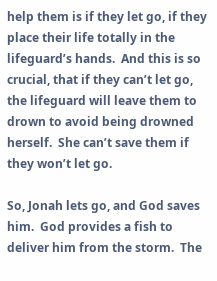help them is if they let go, if they place their life totally in the lifeguard’s hands.  And this is so crucial, that if they can’t let go, the lifeguard will leave them to drown to avoid being drowned herself.  She can’t save them if they won’t let go.

So, Jonah lets go, and God saves him.  God provides a fish to deliver him from the storm.  The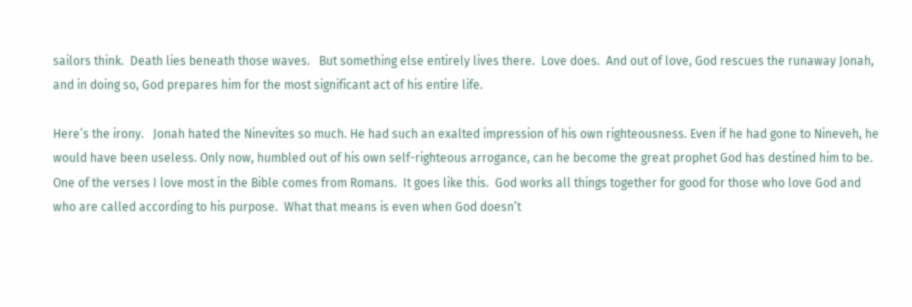sailors think.  Death lies beneath those waves.   But something else entirely lives there.  Love does.  And out of love, God rescues the runaway Jonah, and in doing so, God prepares him for the most significant act of his entire life.

Here’s the irony.   Jonah hated the Ninevites so much. He had such an exalted impression of his own righteousness. Even if he had gone to Nineveh, he would have been useless. Only now, humbled out of his own self-righteous arrogance, can he become the great prophet God has destined him to be.
One of the verses I love most in the Bible comes from Romans.  It goes like this.  God works all things together for good for those who love God and who are called according to his purpose.  What that means is even when God doesn’t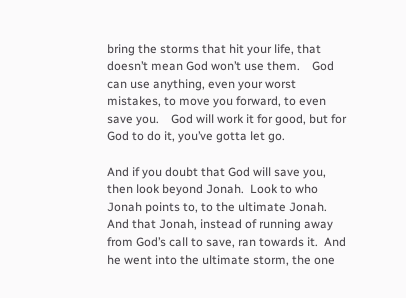bring the storms that hit your life, that doesn’t mean God won’t use them.    God can use anything, even your worst mistakes, to move you forward, to even save you.    God will work it for good, but for God to do it, you’ve gotta let go.

And if you doubt that God will save you, then look beyond Jonah.  Look to who Jonah points to, to the ultimate Jonah.   And that Jonah, instead of running away from God’s call to save, ran towards it.  And he went into the ultimate storm, the one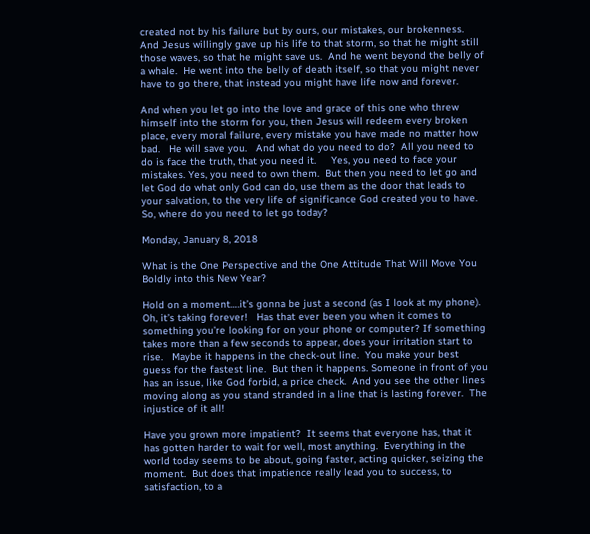created not by his failure but by ours, our mistakes, our brokenness.  And Jesus willingly gave up his life to that storm, so that he might still those waves, so that he might save us.  And he went beyond the belly of a whale.  He went into the belly of death itself, so that you might never have to go there, that instead you might have life now and forever.

And when you let go into the love and grace of this one who threw himself into the storm for you, then Jesus will redeem every broken place, every moral failure, every mistake you have made no matter how bad.   He will save you.   And what do you need to do?  All you need to do is face the truth, that you need it.     Yes, you need to face your mistakes. Yes, you need to own them.  But then you need to let go and let God do what only God can do, use them as the door that leads to your salvation, to the very life of significance God created you to have.   So, where do you need to let go today?

Monday, January 8, 2018

What is the One Perspective and the One Attitude That Will Move You Boldly into this New Year?

Hold on a moment….it’s gonna be just a second (as I look at my phone).   Oh, it’s taking forever!   Has that ever been you when it comes to something you’re looking for on your phone or computer? If something takes more than a few seconds to appear, does your irritation start to rise.   Maybe it happens in the check-out line.  You make your best guess for the fastest line.  But then it happens. Someone in front of you has an issue, like God forbid, a price check.  And you see the other lines moving along as you stand stranded in a line that is lasting forever.  The injustice of it all!

Have you grown more impatient?  It seems that everyone has, that it has gotten harder to wait for well, most anything.  Everything in the world today seems to be about, going faster, acting quicker, seizing the moment.  But does that impatience really lead you to success, to satisfaction, to a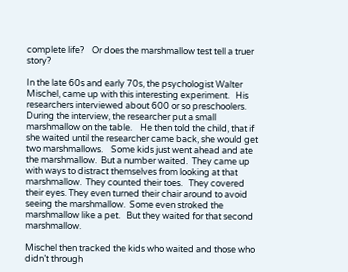complete life?    Or does the marshmallow test tell a truer story?

In the late 60s and early 70s, the psychologist Walter Mischel, came up with this interesting experiment.   His researchers interviewed about 600 or so preschoolers. During the interview, the researcher put a small marshmallow on the table.    He then told the child, that if she waited until the researcher came back, she would get two marshmallows.    Some kids just went ahead and ate the marshmallow.  But a number waited.  They came up with ways to distract themselves from looking at that marshmallow.  They counted their toes.   They covered their eyes. They even turned their chair around to avoid seeing the marshmallow.  Some even stroked the marshmallow like a pet.   But they waited for that second marshmallow.

Mischel then tracked the kids who waited and those who didn’t through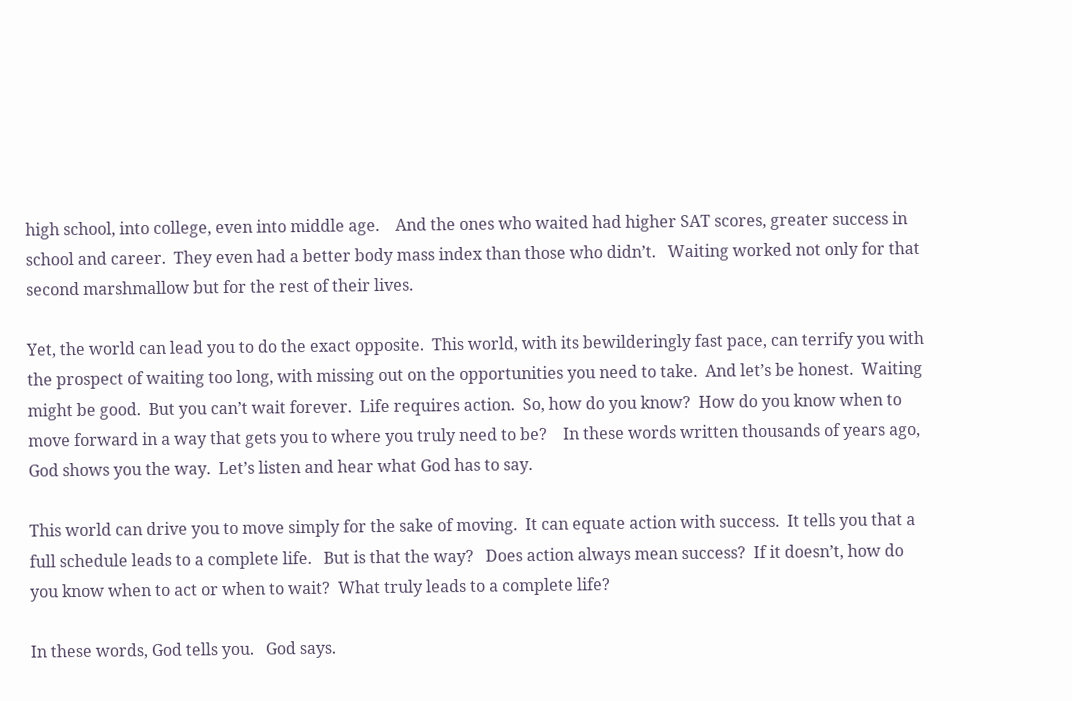high school, into college, even into middle age.    And the ones who waited had higher SAT scores, greater success in school and career.  They even had a better body mass index than those who didn’t.   Waiting worked not only for that second marshmallow but for the rest of their lives.

Yet, the world can lead you to do the exact opposite.  This world, with its bewilderingly fast pace, can terrify you with the prospect of waiting too long, with missing out on the opportunities you need to take.  And let’s be honest.  Waiting might be good.  But you can’t wait forever.  Life requires action.  So, how do you know?  How do you know when to move forward in a way that gets you to where you truly need to be?    In these words written thousands of years ago, God shows you the way.  Let’s listen and hear what God has to say.

This world can drive you to move simply for the sake of moving.  It can equate action with success.  It tells you that a full schedule leads to a complete life.   But is that the way?   Does action always mean success?  If it doesn’t, how do you know when to act or when to wait?  What truly leads to a complete life?

In these words, God tells you.   God says.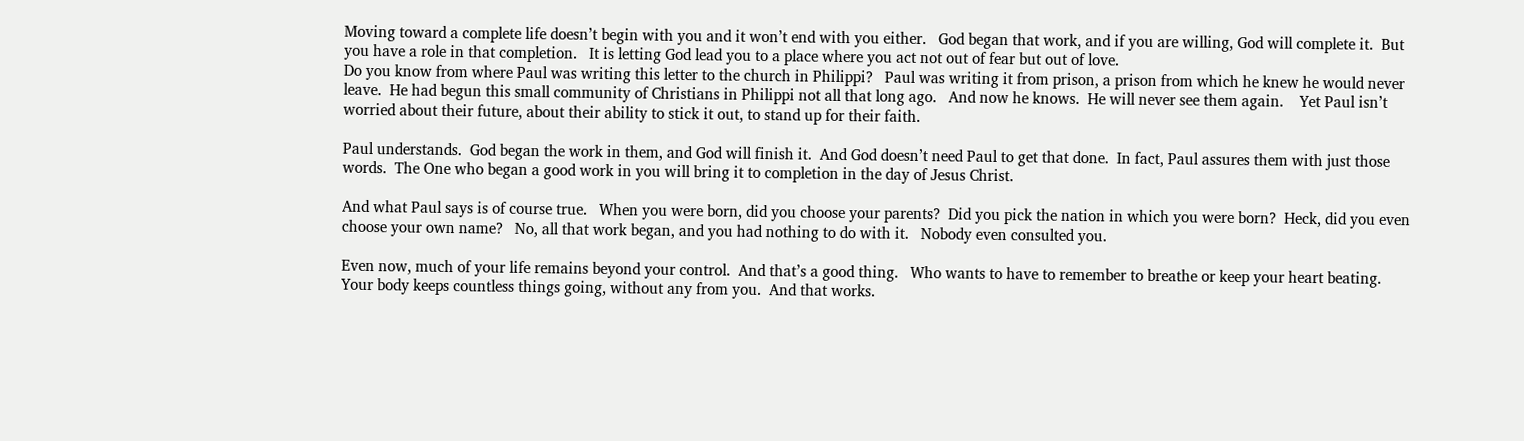Moving toward a complete life doesn’t begin with you and it won’t end with you either.   God began that work, and if you are willing, God will complete it.  But you have a role in that completion.   It is letting God lead you to a place where you act not out of fear but out of love.
Do you know from where Paul was writing this letter to the church in Philippi?   Paul was writing it from prison, a prison from which he knew he would never leave.  He had begun this small community of Christians in Philippi not all that long ago.   And now he knows.  He will never see them again.    Yet Paul isn’t worried about their future, about their ability to stick it out, to stand up for their faith.

Paul understands.  God began the work in them, and God will finish it.  And God doesn’t need Paul to get that done.  In fact, Paul assures them with just those words.  The One who began a good work in you will bring it to completion in the day of Jesus Christ.

And what Paul says is of course true.   When you were born, did you choose your parents?  Did you pick the nation in which you were born?  Heck, did you even choose your own name?   No, all that work began, and you had nothing to do with it.   Nobody even consulted you.

Even now, much of your life remains beyond your control.  And that’s a good thing.   Who wants to have to remember to breathe or keep your heart beating.   Your body keeps countless things going, without any from you.  And that works.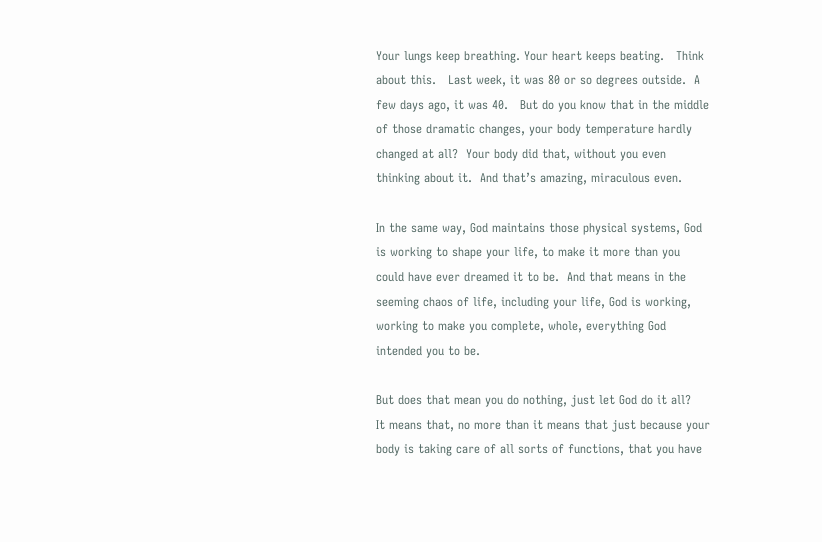Your lungs keep breathing. Your heart keeps beating.   Think about this.   Last week, it was 80 or so degrees outside.  A few days ago, it was 40.   But do you know that in the middle of those dramatic changes, your body temperature hardly changed at all?  Your body did that, without you even thinking about it.  And that’s amazing, miraculous even.

In the same way, God maintains those physical systems, God is working to shape your life, to make it more than you could have ever dreamed it to be.  And that means in the seeming chaos of life, including your life, God is working, working to make you complete, whole, everything God intended you to be.

But does that mean you do nothing, just let God do it all?   It means that, no more than it means that just because your body is taking care of all sorts of functions, that you have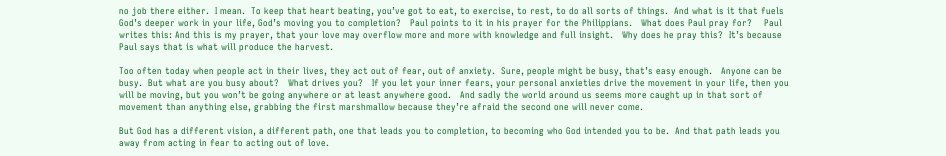no job there either.  I mean.  To keep that heart beating, you’ve got to eat, to exercise, to rest, to do all sorts of things.  And what is it that fuels God’s deeper work in your life, God’s moving you to completion?   Paul points to it in his prayer for the Philippians.   What does Paul pray for?    Paul writes this: And this is my prayer, that your love may overflow more and more with knowledge and full insight.   Why does he pray this?  It’s because Paul says that is what will produce the harvest.

Too often today when people act in their lives, they act out of fear, out of anxiety.  Sure, people might be busy, that’s easy enough.   Anyone can be busy.  But what are you busy about?   What drives you?   If you let your inner fears, your personal anxieties drive the movement in your life, then you will be moving, but you won’t be going anywhere or at least anywhere good.   And sadly the world around us seems more caught up in that sort of movement than anything else, grabbing the first marshmallow because they’re afraid the second one will never come.

But God has a different vision, a different path, one that leads you to completion, to becoming who God intended you to be.  And that path leads you away from acting in fear to acting out of love.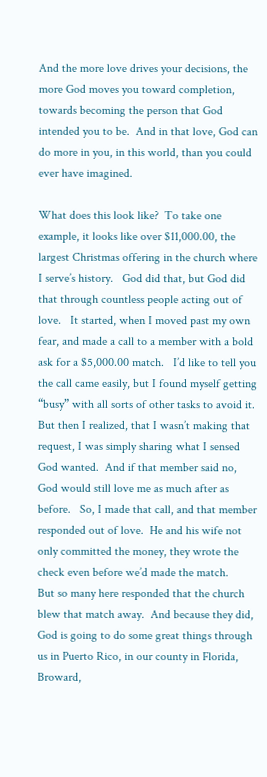And the more love drives your decisions, the more God moves you toward completion, towards becoming the person that God intended you to be.  And in that love, God can do more in you, in this world, than you could ever have imagined.

What does this look like?  To take one example, it looks like over $11,000.00, the largest Christmas offering in the church where I serve’s history.   God did that, but God did that through countless people acting out of love.   It started, when I moved past my own fear, and made a call to a member with a bold ask for a $5,000.00 match.   I’d like to tell you the call came easily, but I found myself getting “busy” with all sorts of other tasks to avoid it.   But then I realized, that I wasn’t making that request, I was simply sharing what I sensed God wanted.  And if that member said no, God would still love me as much after as before.   So, I made that call, and that member responded out of love.  He and his wife not only committed the money, they wrote the check even before we’d made the match.    But so many here responded that the church blew that match away.  And because they did, God is going to do some great things through us in Puerto Rico, in our county in Florida, Broward,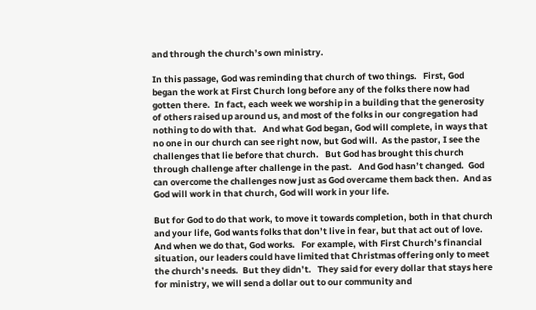and through the church’s own ministry.

In this passage, God was reminding that church of two things.   First, God began the work at First Church long before any of the folks there now had gotten there.  In fact, each week we worship in a building that the generosity of others raised up around us, and most of the folks in our congregation had nothing to do with that.   And what God began, God will complete, in ways that no one in our church can see right now, but God will.  As the pastor, I see the challenges that lie before that church.   But God has brought this church through challenge after challenge in the past.   And God hasn’t changed.  God can overcome the challenges now just as God overcame them back then.  And as God will work in that church, God will work in your life.

But for God to do that work, to move it towards completion, both in that church and your life, God wants folks that don’t live in fear, but that act out of love.    And when we do that, God works.   For example, with First Church’s financial situation, our leaders could have limited that Christmas offering only to meet the church’s needs.  But they didn’t.   They said for every dollar that stays here for ministry, we will send a dollar out to our community and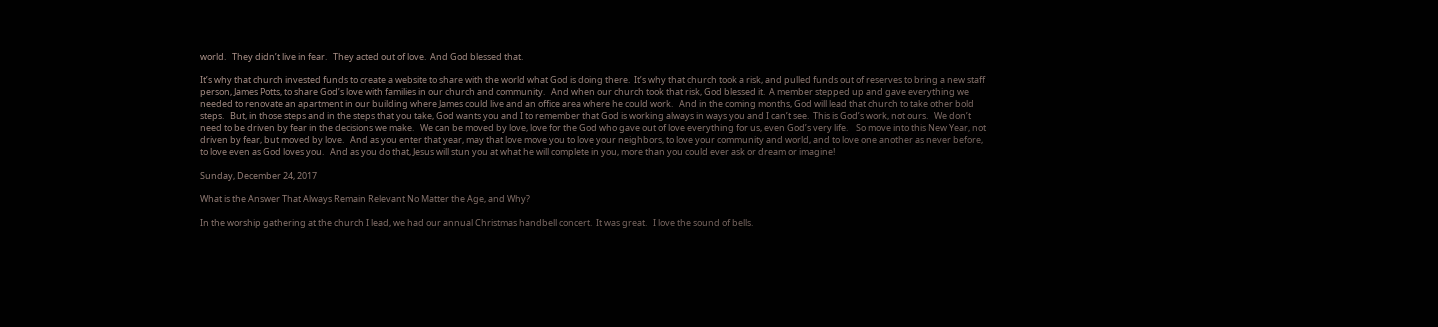world.   They didn’t live in fear.   They acted out of love.  And God blessed that.

It’s why that church invested funds to create a website to share with the world what God is doing there.  It’s why that church took a risk, and pulled funds out of reserves to bring a new staff person, James Potts, to share God’s love with families in our church and community.   And when our church took that risk, God blessed it.  A member stepped up and gave everything we needed to renovate an apartment in our building where James could live and an office area where he could work.   And in the coming months, God will lead that church to take other bold steps.   But, in those steps and in the steps that you take, God wants you and I to remember that God is working always in ways you and I can’t see.  This is God’s work, not ours.   We don’t need to be driven by fear in the decisions we make.   We can be moved by love, love for the God who gave out of love everything for us, even God’s very life.    So move into this New Year, not driven by fear, but moved by love.   And as you enter that year, may that love move you to love your neighbors, to love your community and world, and to love one another as never before, to love even as God loves you.   And as you do that, Jesus will stun you at what he will complete in you, more than you could ever ask or dream or imagine!

Sunday, December 24, 2017

What is the Answer That Always Remain Relevant No Matter the Age, and Why?

In the worship gathering at the church I lead, we had our annual Christmas handbell concert.  It was great.   I love the sound of bells.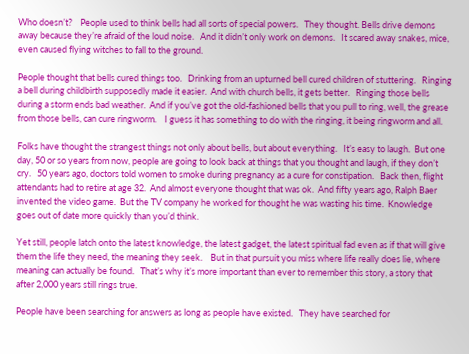Who doesn’t?    People used to think bells had all sorts of special powers.   They thought. Bells drive demons away because they’re afraid of the loud noise.   And it didn’t only work on demons.   It scared away snakes, mice, even caused flying witches to fall to the ground.

People thought that bells cured things too.   Drinking from an upturned bell cured children of stuttering.   Ringing a bell during childbirth supposedly made it easier.  And with church bells, it gets better.   Ringing those bells during a storm ends bad weather.  And if you’ve got the old-fashioned bells that you pull to ring, well, the grease from those bells, can cure ringworm.    I guess it has something to do with the ringing, it being ringworm and all.

Folks have thought the strangest things not only about bells, but about everything.   It’s easy to laugh.  But one day, 50 or so years from now, people are going to look back at things that you thought and laugh, if they don’t cry.   50 years ago, doctors told women to smoke during pregnancy as a cure for constipation.   Back then, flight attendants had to retire at age 32.  And almost everyone thought that was ok.  And fifty years ago, Ralph Baer invented the video game.  But the TV company he worked for thought he was wasting his time.  Knowledge goes out of date more quickly than you’d think.

Yet still, people latch onto the latest knowledge, the latest gadget, the latest spiritual fad even as if that will give them the life they need, the meaning they seek.    But in that pursuit you miss where life really does lie, where meaning can actually be found.   That’s why it’s more important than ever to remember this story, a story that after 2,000 years still rings true.

People have been searching for answers as long as people have existed.   They have searched for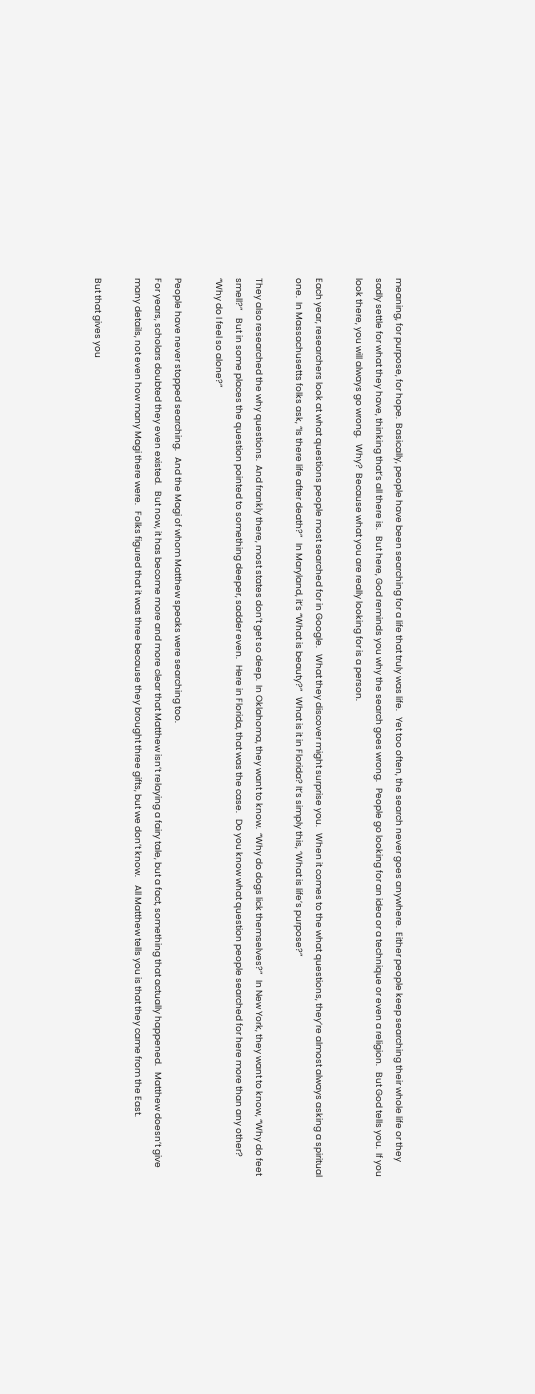meaning, for purpose, for hope.  Basically, people have been searching for a life that truly was life.   Yet too often, the search never goes anywhere.  Either people keep searching their whole life or they sadly settle for what they have, thinking that’s all there is.   But here, God reminds you why the search goes wrong.   People go looking for an idea or a technique or even a religion.   But God tells you.  If you look there, you will always go wrong.   Why?  Because what you are really looking for is a person.

Each year, researchers look at what questions people most searched for in Google.   What they discover might surprise you.   When it comes to the what questions, they’re almost always asking a spiritual one.  In Massachusetts folks ask, “Is there life after death?”   In Maryland, it’s “What is beauty?”   What is it in Florida? It’s simply this, ‘What is life’s purpose?”

They also researched the why questions.  And frankly there, most states don’t get so deep.  In Oklahoma, they want to know.  “Why do dogs lick themselves?”   In New York, they want to know, “Why do feet smell?”    But in some places the question pointed to something deeper, sadder even.   Here in Florida, that was the case.   Do you know what question people searched for here more than any other?   “Why do I feel so alone?”

People have never stopped searching.   And the Magi of whom Matthew speaks were searching too.
For years, scholars doubted they even existed.   But now, it has become more and more clear that Matthew isn’t relaying a fairy tale, but a fact, something that actually happened.   Matthew doesn’t give many details, not even how many Magi there were.   Folks figured that it was three because they brought three gifts, but we don’t know.    All Matthew tells you is that they came from the East.

But that gives you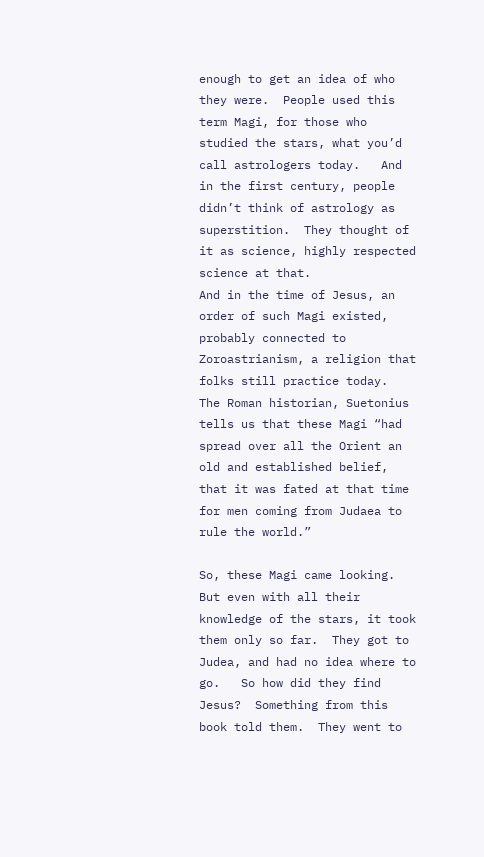enough to get an idea of who they were.  People used this term Magi, for those who studied the stars, what you’d call astrologers today.   And in the first century, people didn’t think of astrology as superstition.  They thought of it as science, highly respected science at that.
And in the time of Jesus, an order of such Magi existed, probably connected to Zoroastrianism, a religion that folks still practice today.   The Roman historian, Suetonius tells us that these Magi “had spread over all the Orient an old and established belief, that it was fated at that time for men coming from Judaea to rule the world.”

So, these Magi came looking.  But even with all their knowledge of the stars, it took them only so far.  They got to Judea, and had no idea where to go.   So how did they find Jesus?  Something from this book told them.  They went to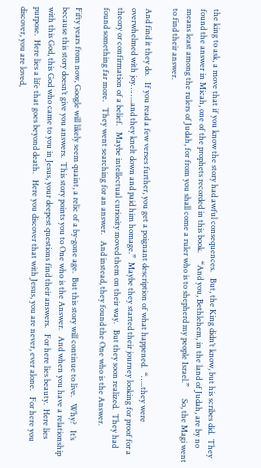the king to ask, a move that if you know the story had awful consequences.   But, the King didn’t know, but his scribes did.  They found the answer in Micah, one of the prophets recorded in this book.    “And you, Bethlehem, in the land of Judah, are by no means least among the rulers of Judah, for from you shall come a ruler who is to shepherd my people Israel.”      So, the Magi went to find their answer.

And find it they do.   If you read a few verses further, you get a poignant description of what happened.  “…..they were overwhelmed with joy……..and they knelt down and paid him homage.”  Maybe they started their journey looking for proof for a theory or confirmation of a belief.   Maybe intellectual curiosity moved them on their way.   But they soon realized.  They had found something far more.   They went searching for an answer.   And instead, they found the One who is the Answer.

Fifty years from now, Google will likely seem quaint, a relic of a by-gone age.  But this story will continue to live.   Why?   It’s because this story doesn’t give you answers.  This story points you to One who is the Answer.   And when you have a relationship with this God, this God who came to you in Jesus, your deepest questions find their answers.   For here lies beauty.  Here lies purpose.  Here lies a life that goes beyond death.   Here you discover that with Jesus, you are never, ever alone.   For here you discover, you are loved,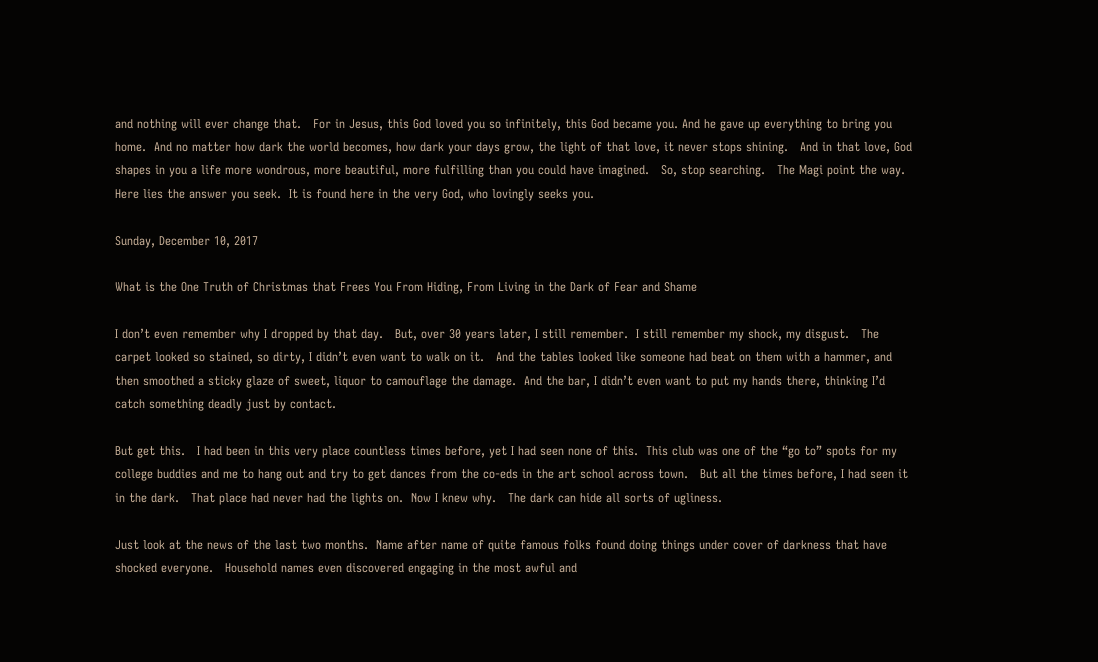and nothing will ever change that.   For in Jesus, this God loved you so infinitely, this God became you. And he gave up everything to bring you home.  And no matter how dark the world becomes, how dark your days grow, the light of that love, it never stops shining.   And in that love, God shapes in you a life more wondrous, more beautiful, more fulfilling than you could have imagined.   So, stop searching.   The Magi point the way.  Here lies the answer you seek.  It is found here in the very God, who lovingly seeks you.

Sunday, December 10, 2017

What is the One Truth of Christmas that Frees You From Hiding, From Living in the Dark of Fear and Shame

I don’t even remember why I dropped by that day.   But, over 30 years later, I still remember.  I still remember my shock, my disgust.   The carpet looked so stained, so dirty, I didn’t even want to walk on it.   And the tables looked like someone had beat on them with a hammer, and then smoothed a sticky glaze of sweet, liquor to camouflage the damage.  And the bar, I didn’t even want to put my hands there, thinking I’d catch something deadly just by contact.

But get this.   I had been in this very place countless times before, yet I had seen none of this.  This club was one of the “go to” spots for my college buddies and me to hang out and try to get dances from the co-eds in the art school across town.   But all the times before, I had seen it in the dark.   That place had never had the lights on.  Now I knew why.   The dark can hide all sorts of ugliness.

Just look at the news of the last two months.  Name after name of quite famous folks found doing things under cover of darkness that have shocked everyone.   Household names even discovered engaging in the most awful and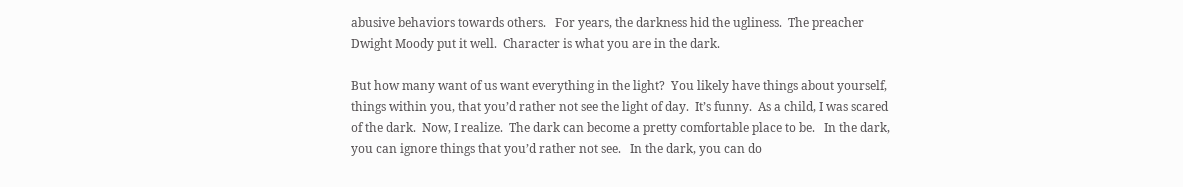abusive behaviors towards others.   For years, the darkness hid the ugliness.  The preacher Dwight Moody put it well.  Character is what you are in the dark.

But how many want of us want everything in the light?  You likely have things about yourself, things within you, that you’d rather not see the light of day.  It’s funny.  As a child, I was scared of the dark.  Now, I realize.  The dark can become a pretty comfortable place to be.   In the dark, you can ignore things that you’d rather not see.   In the dark, you can do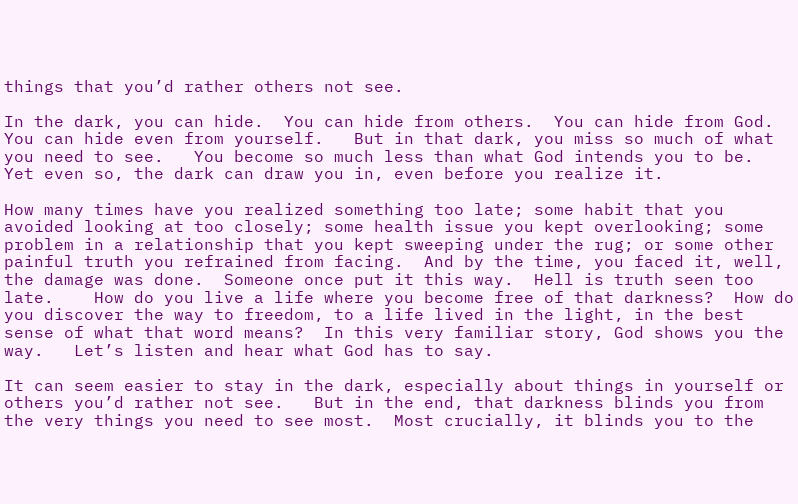things that you’d rather others not see.

In the dark, you can hide.  You can hide from others.  You can hide from God.  You can hide even from yourself.   But in that dark, you miss so much of what you need to see.   You become so much less than what God intends you to be.   Yet even so, the dark can draw you in, even before you realize it.

How many times have you realized something too late; some habit that you avoided looking at too closely; some health issue you kept overlooking; some problem in a relationship that you kept sweeping under the rug; or some other painful truth you refrained from facing.  And by the time, you faced it, well, the damage was done.  Someone once put it this way.  Hell is truth seen too late.    How do you live a life where you become free of that darkness?  How do you discover the way to freedom, to a life lived in the light, in the best sense of what that word means?  In this very familiar story, God shows you the way.   Let’s listen and hear what God has to say.

It can seem easier to stay in the dark, especially about things in yourself or others you’d rather not see.   But in the end, that darkness blinds you from the very things you need to see most.  Most crucially, it blinds you to the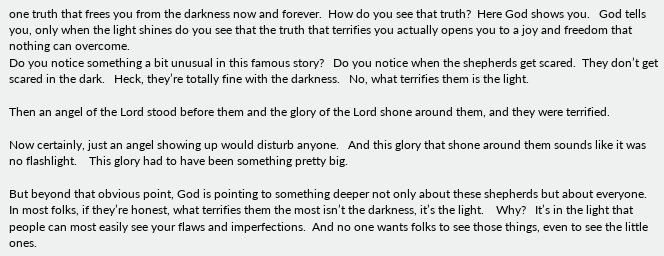one truth that frees you from the darkness now and forever.  How do you see that truth?  Here God shows you.   God tells you, only when the light shines do you see that the truth that terrifies you actually opens you to a joy and freedom that nothing can overcome.
Do you notice something a bit unusual in this famous story?   Do you notice when the shepherds get scared.  They don’t get scared in the dark.   Heck, they’re totally fine with the darkness.   No, what terrifies them is the light.

Then an angel of the Lord stood before them and the glory of the Lord shone around them, and they were terrified.

Now certainly, just an angel showing up would disturb anyone.   And this glory that shone around them sounds like it was no flashlight.    This glory had to have been something pretty big.

But beyond that obvious point, God is pointing to something deeper not only about these shepherds but about everyone.   In most folks, if they’re honest, what terrifies them the most isn’t the darkness, it’s the light.    Why?   It’s in the light that people can most easily see your flaws and imperfections.  And no one wants folks to see those things, even to see the little ones.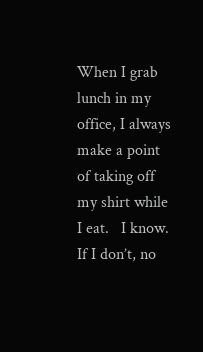When I grab lunch in my office, I always make a point of taking off my shirt while I eat.   I know.  If I don’t, no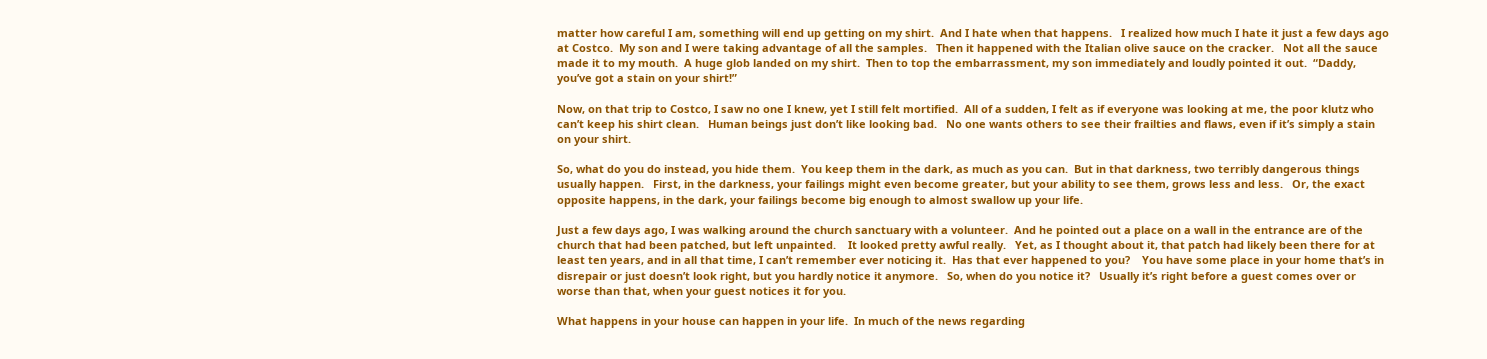matter how careful I am, something will end up getting on my shirt.  And I hate when that happens.   I realized how much I hate it just a few days ago at Costco.  My son and I were taking advantage of all the samples.   Then it happened with the Italian olive sauce on the cracker.   Not all the sauce made it to my mouth.  A huge glob landed on my shirt.  Then to top the embarrassment, my son immediately and loudly pointed it out.  “Daddy, you’ve got a stain on your shirt!”

Now, on that trip to Costco, I saw no one I knew, yet I still felt mortified.  All of a sudden, I felt as if everyone was looking at me, the poor klutz who can’t keep his shirt clean.   Human beings just don’t like looking bad.   No one wants others to see their frailties and flaws, even if it’s simply a stain on your shirt.

So, what do you do instead, you hide them.  You keep them in the dark, as much as you can.  But in that darkness, two terribly dangerous things usually happen.   First, in the darkness, your failings might even become greater, but your ability to see them, grows less and less.   Or, the exact opposite happens, in the dark, your failings become big enough to almost swallow up your life.

Just a few days ago, I was walking around the church sanctuary with a volunteer.  And he pointed out a place on a wall in the entrance are of the church that had been patched, but left unpainted.    It looked pretty awful really.   Yet, as I thought about it, that patch had likely been there for at least ten years, and in all that time, I can’t remember ever noticing it.  Has that ever happened to you?    You have some place in your home that’s in disrepair or just doesn’t look right, but you hardly notice it anymore.   So, when do you notice it?   Usually it’s right before a guest comes over or worse than that, when your guest notices it for you.

What happens in your house can happen in your life.  In much of the news regarding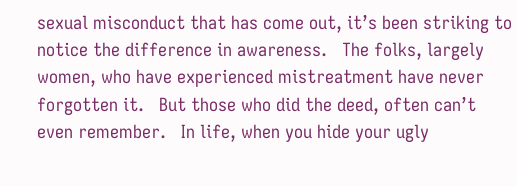sexual misconduct that has come out, it’s been striking to notice the difference in awareness.   The folks, largely women, who have experienced mistreatment have never forgotten it.   But those who did the deed, often can’t even remember.   In life, when you hide your ugly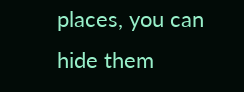places, you can hide them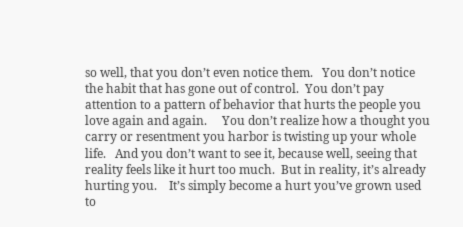so well, that you don’t even notice them.   You don’t notice the habit that has gone out of control.  You don’t pay attention to a pattern of behavior that hurts the people you love again and again.     You don’t realize how a thought you carry or resentment you harbor is twisting up your whole life.   And you don’t want to see it, because well, seeing that reality feels like it hurt too much.  But in reality, it’s already hurting you.    It’s simply become a hurt you’ve grown used to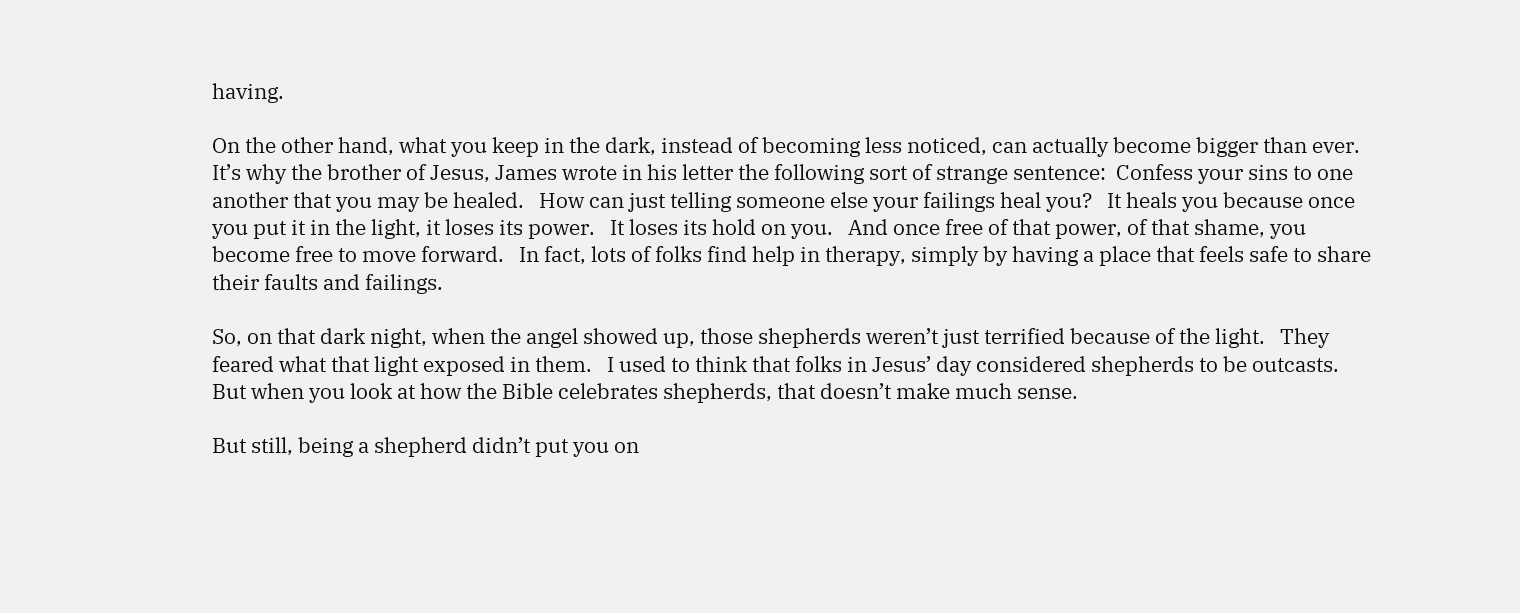having.

On the other hand, what you keep in the dark, instead of becoming less noticed, can actually become bigger than ever.    It’s why the brother of Jesus, James wrote in his letter the following sort of strange sentence:  Confess your sins to one another that you may be healed.   How can just telling someone else your failings heal you?   It heals you because once you put it in the light, it loses its power.   It loses its hold on you.   And once free of that power, of that shame, you become free to move forward.   In fact, lots of folks find help in therapy, simply by having a place that feels safe to share their faults and failings.

So, on that dark night, when the angel showed up, those shepherds weren’t just terrified because of the light.   They feared what that light exposed in them.   I used to think that folks in Jesus’ day considered shepherds to be outcasts.   But when you look at how the Bible celebrates shepherds, that doesn’t make much sense.

But still, being a shepherd didn’t put you on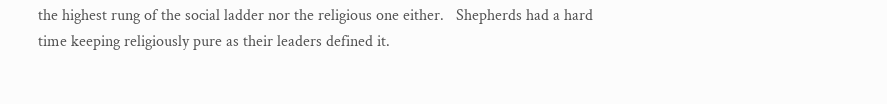the highest rung of the social ladder nor the religious one either.   Shepherds had a hard time keeping religiously pure as their leaders defined it.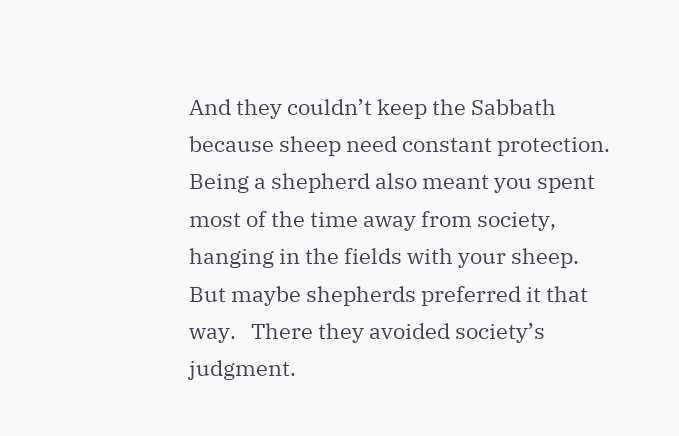And they couldn’t keep the Sabbath because sheep need constant protection. Being a shepherd also meant you spent most of the time away from society, hanging in the fields with your sheep.   But maybe shepherds preferred it that way.   There they avoided society’s judgment.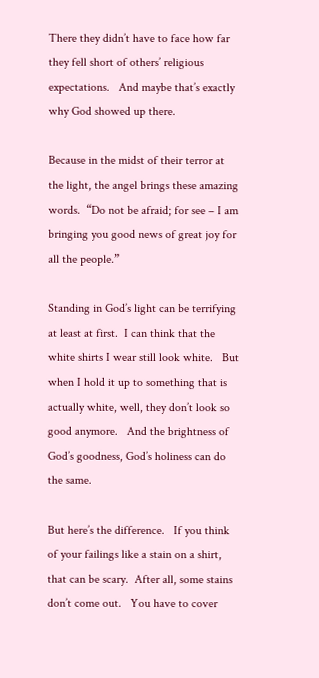There they didn’t have to face how far they fell short of others’ religious expectations.   And maybe that’s exactly why God showed up there.

Because in the midst of their terror at the light, the angel brings these amazing words.  “Do not be afraid; for see – I am bringing you good news of great joy for all the people.”

Standing in God’s light can be terrifying at least at first.  I can think that the white shirts I wear still look white.   But when I hold it up to something that is actually white, well, they don’t look so good anymore.   And the brightness of God’s goodness, God’s holiness can do the same.

But here’s the difference.   If you think of your failings like a stain on a shirt, that can be scary.  After all, some stains don’t come out.   You have to cover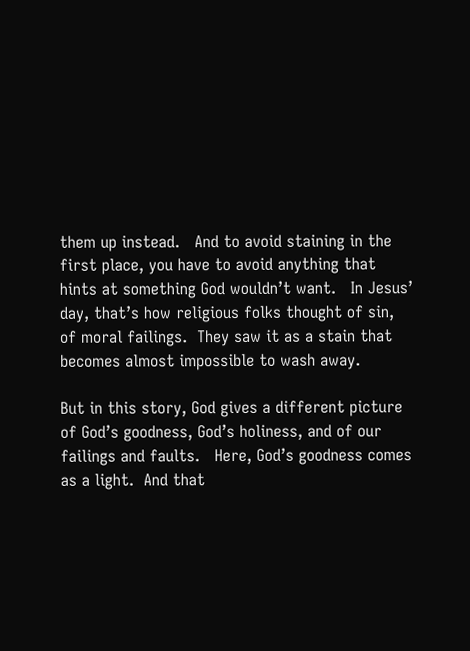them up instead.   And to avoid staining in the first place, you have to avoid anything that hints at something God wouldn’t want.   In Jesus’ day, that’s how religious folks thought of sin, of moral failings.  They saw it as a stain that becomes almost impossible to wash away.

But in this story, God gives a different picture of God’s goodness, God’s holiness, and of our failings and faults.   Here, God’s goodness comes as a light.  And that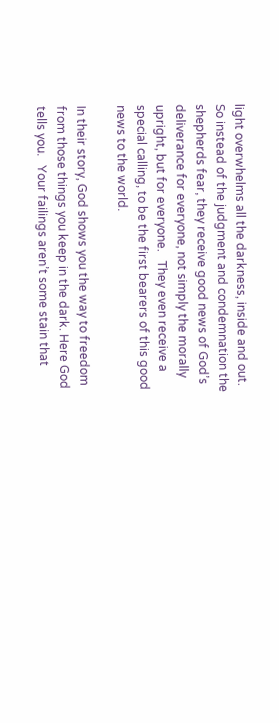light overwhelms all the darkness, inside and out.     So instead of the judgment and condemnation the shepherds fear, they receive good news of God’s deliverance for everyone, not simply the morally upright, but for everyone.   They even receive a special calling, to be the first bearers of this good news to the world.

In their story, God shows you the way to freedom from those things you keep in the dark. Here God tells you.   Your failings aren’t some stain that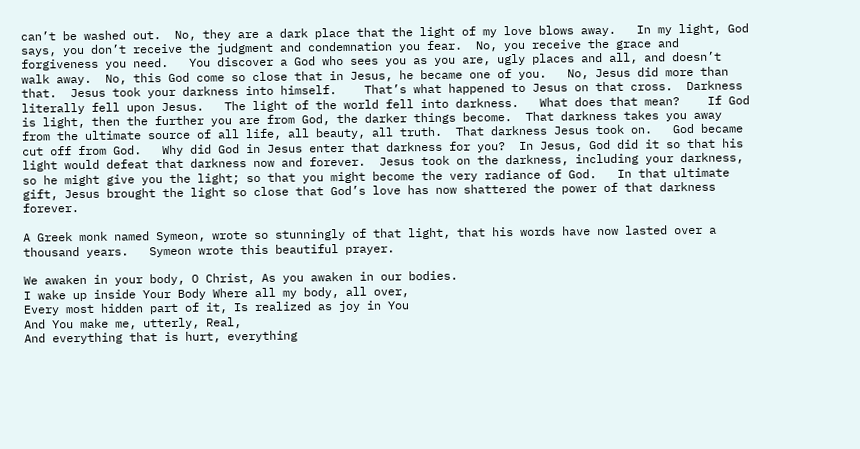can’t be washed out.  No, they are a dark place that the light of my love blows away.   In my light, God says, you don’t receive the judgment and condemnation you fear.  No, you receive the grace and forgiveness you need.   You discover a God who sees you as you are, ugly places and all, and doesn’t walk away.  No, this God come so close that in Jesus, he became one of you.   No, Jesus did more than that.  Jesus took your darkness into himself.    That’s what happened to Jesus on that cross.  Darkness literally fell upon Jesus.   The light of the world fell into darkness.   What does that mean?    If God is light, then the further you are from God, the darker things become.  That darkness takes you away from the ultimate source of all life, all beauty, all truth.  That darkness Jesus took on.   God became cut off from God.   Why did God in Jesus enter that darkness for you?  In Jesus, God did it so that his light would defeat that darkness now and forever.  Jesus took on the darkness, including your darkness, so he might give you the light; so that you might become the very radiance of God.   In that ultimate gift, Jesus brought the light so close that God’s love has now shattered the power of that darkness forever.

A Greek monk named Symeon, wrote so stunningly of that light, that his words have now lasted over a thousand years.   Symeon wrote this beautiful prayer.

We awaken in your body, O Christ, As you awaken in our bodies.
I wake up inside Your Body Where all my body, all over,
Every most hidden part of it, Is realized as joy in You
And You make me, utterly, Real,
And everything that is hurt, everything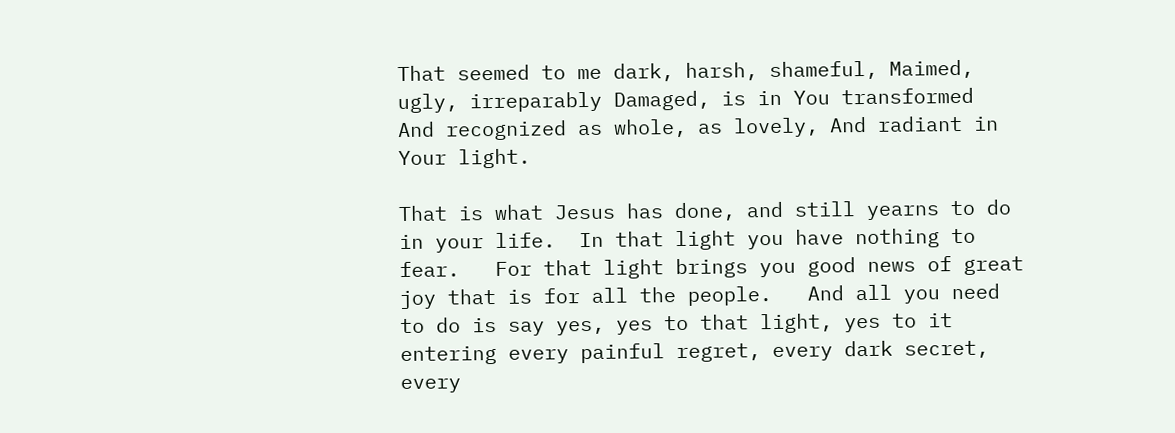That seemed to me dark, harsh, shameful, Maimed, ugly, irreparably Damaged, is in You transformed
And recognized as whole, as lovely, And radiant in Your light.

That is what Jesus has done, and still yearns to do in your life.  In that light you have nothing to fear.   For that light brings you good news of great joy that is for all the people.   And all you need to do is say yes, yes to that light, yes to it entering every painful regret, every dark secret, every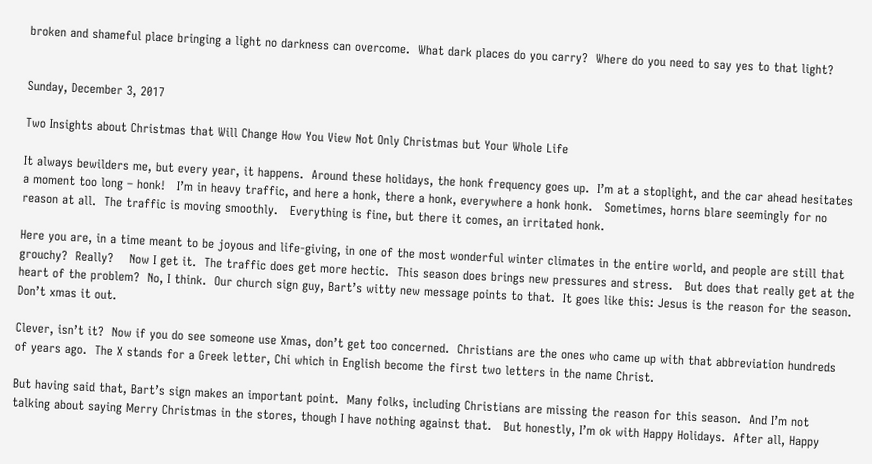broken and shameful place bringing a light no darkness can overcome.  What dark places do you carry?  Where do you need to say yes to that light?


Sunday, December 3, 2017

Two Insights about Christmas that Will Change How You View Not Only Christmas but Your Whole Life

It always bewilders me, but every year, it happens.  Around these holidays, the honk frequency goes up.  I’m at a stoplight, and the car ahead hesitates a moment too long – honk!   I’m in heavy traffic, and here a honk, there a honk, everywhere a honk honk.   Sometimes, horns blare seemingly for no reason at all.  The traffic is moving smoothly.   Everything is fine, but there it comes, an irritated honk.

Here you are, in a time meant to be joyous and life-giving, in one of the most wonderful winter climates in the entire world, and people are still that grouchy?  Really?    Now I get it.  The traffic does get more hectic.  This season does brings new pressures and stress.   But does that really get at the heart of the problem?  No, I think.  Our church sign guy, Bart’s witty new message points to that.  It goes like this: Jesus is the reason for the season.  Don’t xmas it out.

Clever, isn’t it?  Now if you do see someone use Xmas, don’t get too concerned.  Christians are the ones who came up with that abbreviation hundreds of years ago.  The X stands for a Greek letter, Chi which in English become the first two letters in the name Christ.

But having said that, Bart’s sign makes an important point.  Many folks, including Christians are missing the reason for this season.  And I’m not talking about saying Merry Christmas in the stores, though I have nothing against that.   But honestly, I’m ok with Happy Holidays.  After all, Happy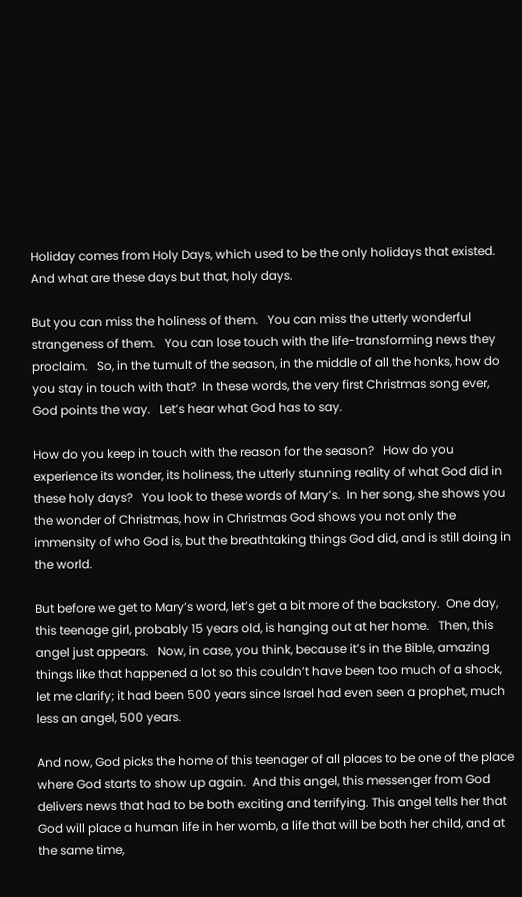Holiday comes from Holy Days, which used to be the only holidays that existed.    And what are these days but that, holy days.

But you can miss the holiness of them.   You can miss the utterly wonderful strangeness of them.   You can lose touch with the life-transforming news they proclaim.   So, in the tumult of the season, in the middle of all the honks, how do you stay in touch with that?  In these words, the very first Christmas song ever, God points the way.   Let’s hear what God has to say.

How do you keep in touch with the reason for the season?   How do you experience its wonder, its holiness, the utterly stunning reality of what God did in these holy days?   You look to these words of Mary’s.  In her song, she shows you the wonder of Christmas, how in Christmas God shows you not only the immensity of who God is, but the breathtaking things God did, and is still doing in the world.

But before we get to Mary’s word, let’s get a bit more of the backstory.  One day, this teenage girl, probably 15 years old, is hanging out at her home.   Then, this angel just appears.   Now, in case, you think, because it’s in the Bible, amazing things like that happened a lot so this couldn’t have been too much of a shock, let me clarify; it had been 500 years since Israel had even seen a prophet, much less an angel, 500 years.

And now, God picks the home of this teenager of all places to be one of the place where God starts to show up again.  And this angel, this messenger from God delivers news that had to be both exciting and terrifying. This angel tells her that God will place a human life in her womb, a life that will be both her child, and at the same time,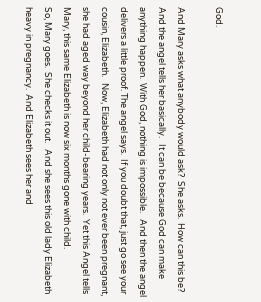God.

And Mary asks what anybody would ask?  She asks.  How can this be?   And the angel tells her basically.   It can be because God can make anything happen.  With God, nothing is impossible.   And then the angel delivers a little proof. The angel says.  If you doubt that, just go see your cousin, Elizabeth.   Now, Elizabeth had not only not ever been pregnant, she had aged way beyond her child-bearing years.  Yet this Angel tells Mary, this same Elizabeth is now six months gone with child.
So, Mary goes.  She checks it out.   And she sees this old lady Elizabeth heavy in pregnancy.  And Elizabeth sees her and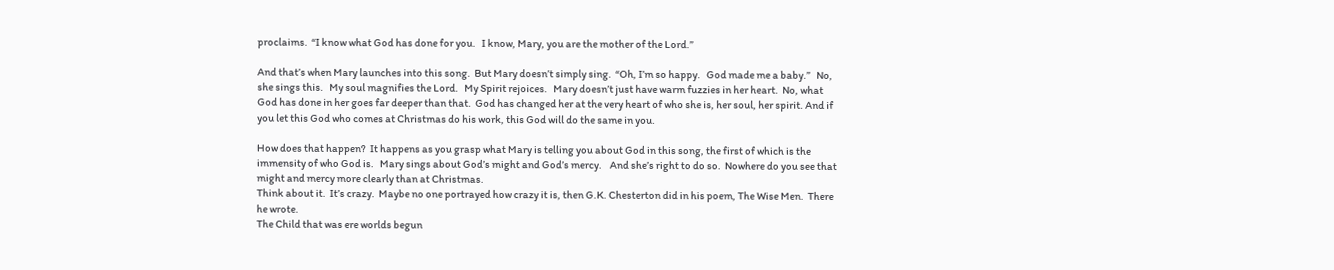proclaims.  “I know what God has done for you.   I know, Mary, you are the mother of the Lord.”

And that’s when Mary launches into this song.  But Mary doesn’t simply sing.  “Oh, I’m so happy.   God made me a baby.”   No, she sings this.   My soul magnifies the Lord.   My Spirit rejoices.   Mary doesn’t just have warm fuzzies in her heart.  No, what God has done in her goes far deeper than that.  God has changed her at the very heart of who she is, her soul, her spirit. And if you let this God who comes at Christmas do his work, this God will do the same in you.

How does that happen?  It happens as you grasp what Mary is telling you about God in this song, the first of which is the immensity of who God is.   Mary sings about God’s might and God’s mercy.    And she’s right to do so.  Nowhere do you see that might and mercy more clearly than at Christmas.
Think about it.  It’s crazy.  Maybe no one portrayed how crazy it is, then G.K. Chesterton did in his poem, The Wise Men.  There he wrote.
The Child that was ere worlds begun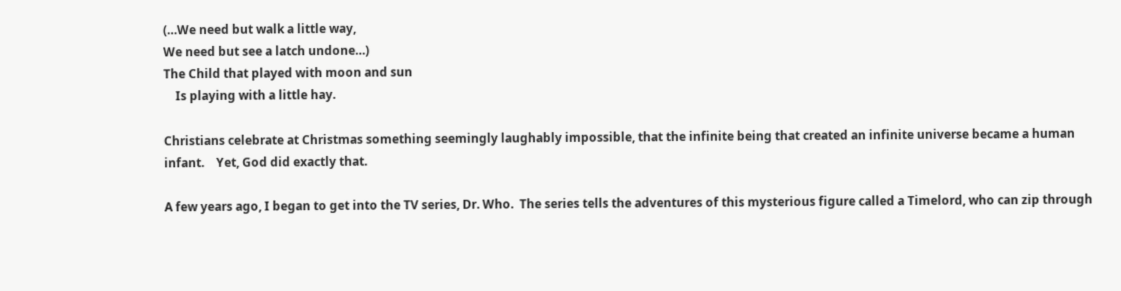(…We need but walk a little way,
We need but see a latch undone…)
The Child that played with moon and sun
    Is playing with a little hay.

Christians celebrate at Christmas something seemingly laughably impossible, that the infinite being that created an infinite universe became a human infant.    Yet, God did exactly that.

A few years ago, I began to get into the TV series, Dr. Who.  The series tells the adventures of this mysterious figure called a Timelord, who can zip through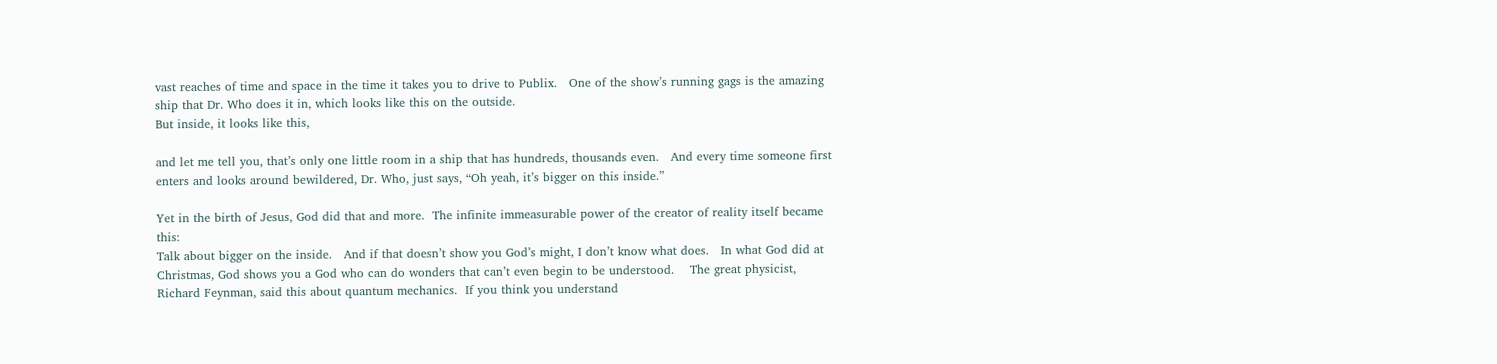vast reaches of time and space in the time it takes you to drive to Publix.   One of the show’s running gags is the amazing ship that Dr. Who does it in, which looks like this on the outside.
But inside, it looks like this,

and let me tell you, that’s only one little room in a ship that has hundreds, thousands even.   And every time someone first enters and looks around bewildered, Dr. Who, just says, “Oh yeah, it’s bigger on this inside.”

Yet in the birth of Jesus, God did that and more.  The infinite immeasurable power of the creator of reality itself became this:
Talk about bigger on the inside.   And if that doesn’t show you God’s might, I don’t know what does.   In what God did at Christmas, God shows you a God who can do wonders that can’t even begin to be understood.    The great physicist, Richard Feynman, said this about quantum mechanics.  If you think you understand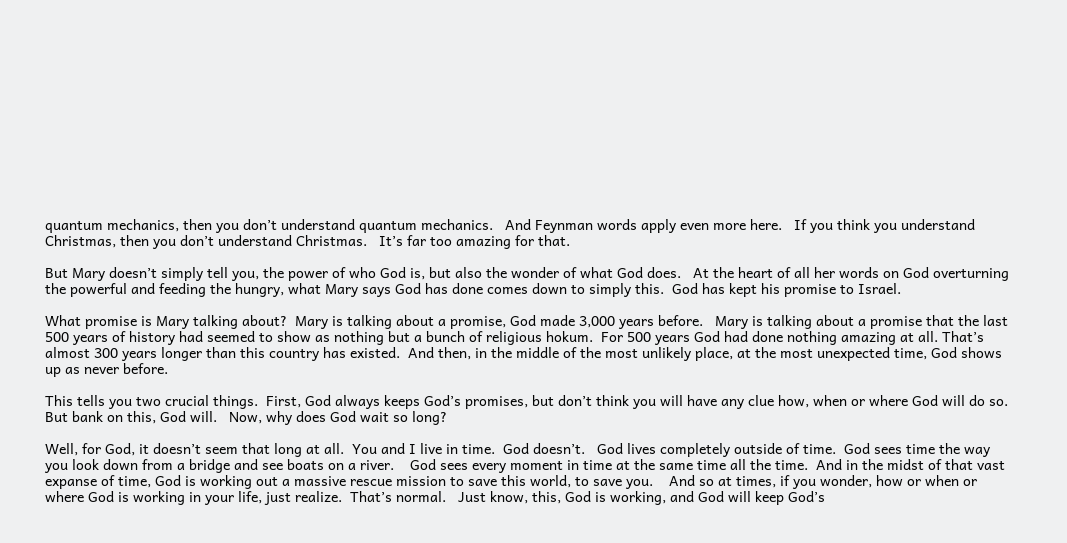quantum mechanics, then you don’t understand quantum mechanics.   And Feynman words apply even more here.   If you think you understand Christmas, then you don’t understand Christmas.   It’s far too amazing for that.

But Mary doesn’t simply tell you, the power of who God is, but also the wonder of what God does.   At the heart of all her words on God overturning the powerful and feeding the hungry, what Mary says God has done comes down to simply this.  God has kept his promise to Israel.

What promise is Mary talking about?  Mary is talking about a promise, God made 3,000 years before.   Mary is talking about a promise that the last 500 years of history had seemed to show as nothing but a bunch of religious hokum.  For 500 years God had done nothing amazing at all. That’s almost 300 years longer than this country has existed.  And then, in the middle of the most unlikely place, at the most unexpected time, God shows up as never before.

This tells you two crucial things.  First, God always keeps God’s promises, but don’t think you will have any clue how, when or where God will do so.   But bank on this, God will.   Now, why does God wait so long?

Well, for God, it doesn’t seem that long at all.  You and I live in time.  God doesn’t.   God lives completely outside of time.  God sees time the way you look down from a bridge and see boats on a river.    God sees every moment in time at the same time all the time.  And in the midst of that vast expanse of time, God is working out a massive rescue mission to save this world, to save you.    And so at times, if you wonder, how or when or where God is working in your life, just realize.  That’s normal.   Just know, this, God is working, and God will keep God’s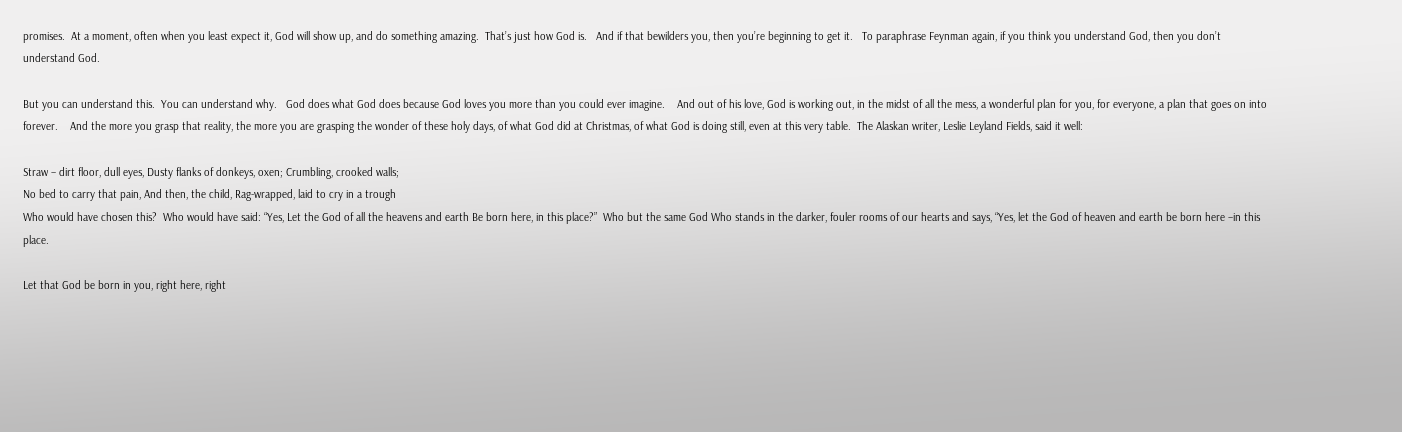promises.  At a moment, often when you least expect it, God will show up, and do something amazing.  That’s just how God is.   And if that bewilders you, then you’re beginning to get it.   To paraphrase Feynman again, if you think you understand God, then you don’t understand God.

But you can understand this.  You can understand why.   God does what God does because God loves you more than you could ever imagine.    And out of his love, God is working out, in the midst of all the mess, a wonderful plan for you, for everyone, a plan that goes on into forever.    And the more you grasp that reality, the more you are grasping the wonder of these holy days, of what God did at Christmas, of what God is doing still, even at this very table.  The Alaskan writer, Leslie Leyland Fields, said it well:

Straw – dirt floor, dull eyes, Dusty flanks of donkeys, oxen; Crumbling, crooked walls;
No bed to carry that pain, And then, the child, Rag-wrapped, laid to cry in a trough
Who would have chosen this?  Who would have said: “Yes, Let the God of all the heavens and earth Be born here, in this place?”  Who but the same God Who stands in the darker, fouler rooms of our hearts and says, “Yes, let the God of heaven and earth be born here –in this place.

Let that God be born in you, right here, right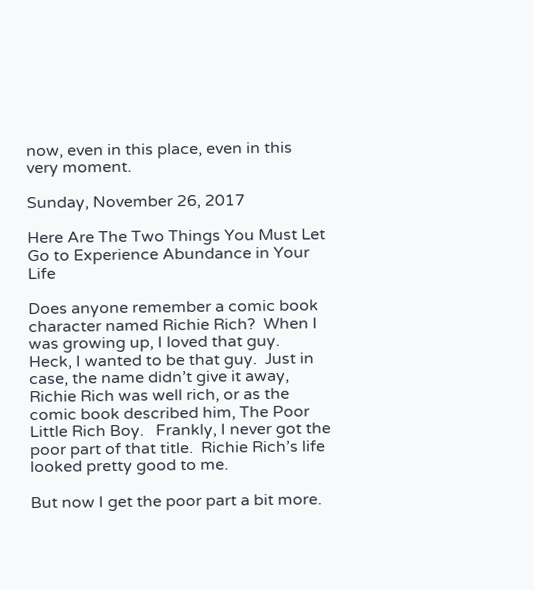now, even in this place, even in this very moment.

Sunday, November 26, 2017

Here Are The Two Things You Must Let Go to Experience Abundance in Your Life

Does anyone remember a comic book character named Richie Rich?  When I was growing up, I loved that guy.  Heck, I wanted to be that guy.  Just in case, the name didn’t give it away, Richie Rich was well rich, or as the comic book described him, The Poor Little Rich Boy.   Frankly, I never got the poor part of that title.  Richie Rich’s life looked pretty good to me.

But now I get the poor part a bit more.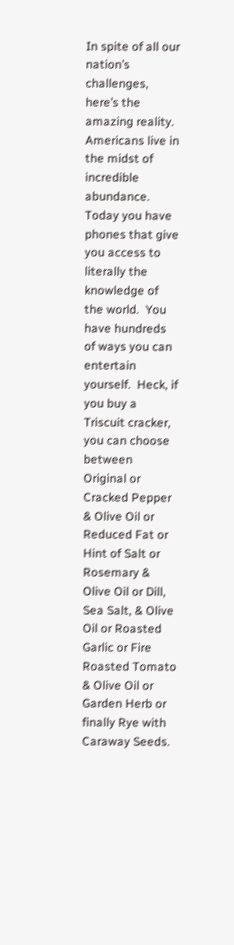In spite of all our nation’s challenges, here’s the amazing reality.  Americans live in the midst of incredible abundance.  Today you have phones that give you access to literally the knowledge of the world.  You have hundreds of ways you can entertain yourself.  Heck, if you buy a Triscuit cracker, you can choose between Original or
Cracked Pepper & Olive Oil or Reduced Fat or Hint of Salt or Rosemary & Olive Oil or Dill, Sea Salt, & Olive Oil or Roasted Garlic or Fire Roasted Tomato & Olive Oil or Garden Herb or finally Rye with Caraway Seeds.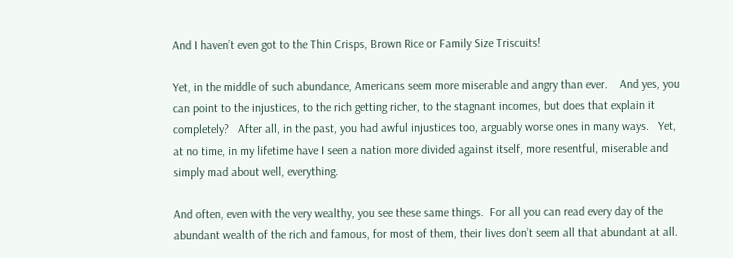And I haven’t even got to the Thin Crisps, Brown Rice or Family Size Triscuits!

Yet, in the middle of such abundance, Americans seem more miserable and angry than ever.    And yes, you can point to the injustices, to the rich getting richer, to the stagnant incomes, but does that explain it completely?   After all, in the past, you had awful injustices too, arguably worse ones in many ways.   Yet, at no time, in my lifetime have I seen a nation more divided against itself, more resentful, miserable and simply mad about well, everything.

And often, even with the very wealthy, you see these same things.  For all you can read every day of the abundant wealth of the rich and famous, for most of them, their lives don’t seem all that abundant at all.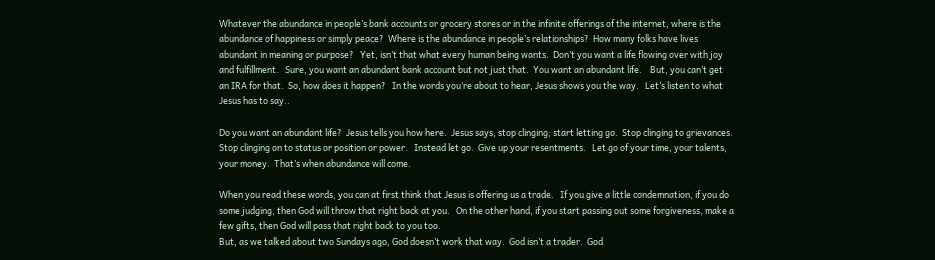Whatever the abundance in people’s bank accounts or grocery stores or in the infinite offerings of the internet, where is the abundance of happiness or simply peace?  Where is the abundance in people’s relationships?  How many folks have lives abundant in meaning or purpose?   Yet, isn’t that what every human being wants.  Don’t you want a life flowing over with joy and fulfillment.   Sure, you want an abundant bank account but not just that.  You want an abundant life.    But, you can’t get an IRA for that.  So, how does it happen?   In the words you’re about to hear, Jesus shows you the way.   Let’s listen to what Jesus has to say..

Do you want an abundant life?  Jesus tells you how here.  Jesus says, stop clinging; start letting go.  Stop clinging to grievances.  Stop clinging on to status or position or power.   Instead let go.  Give up your resentments.   Let go of your time, your talents, your money.  That’s when abundance will come.

When you read these words, you can at first think that Jesus is offering us a trade.   If you give a little condemnation, if you do some judging, then God will throw that right back at you.   On the other hand, if you start passing out some forgiveness, make a few gifts, then God will pass that right back to you too.
But, as we talked about two Sundays ago, God doesn’t work that way.  God isn’t a trader.  God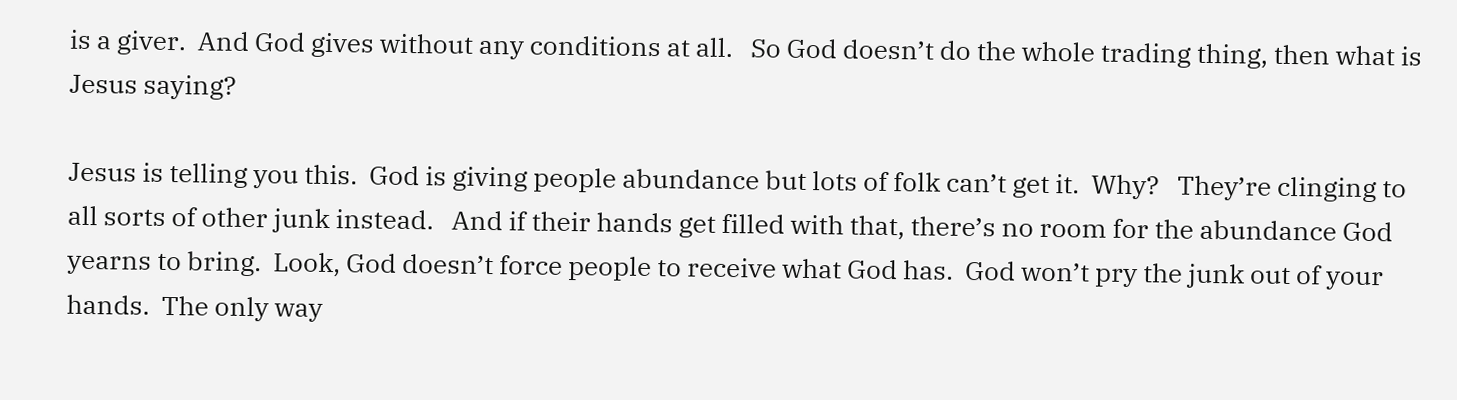is a giver.  And God gives without any conditions at all.   So God doesn’t do the whole trading thing, then what is Jesus saying?

Jesus is telling you this.  God is giving people abundance but lots of folk can’t get it.  Why?   They’re clinging to all sorts of other junk instead.   And if their hands get filled with that, there’s no room for the abundance God yearns to bring.  Look, God doesn’t force people to receive what God has.  God won’t pry the junk out of your hands.  The only way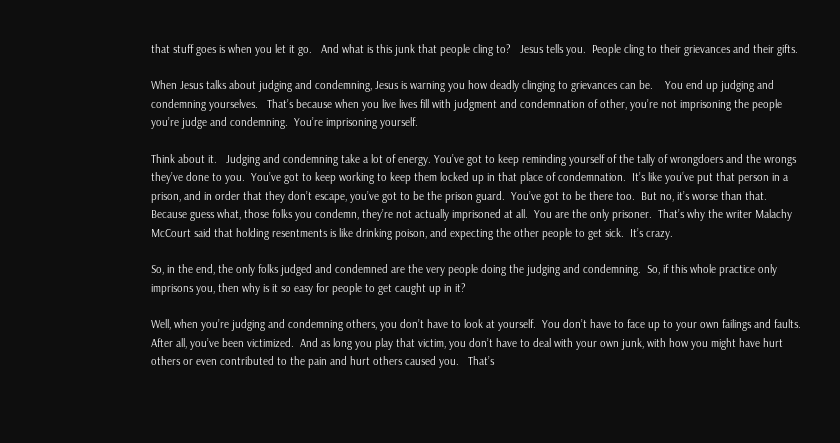that stuff goes is when you let it go.   And what is this junk that people cling to?   Jesus tells you.  People cling to their grievances and their gifts.

When Jesus talks about judging and condemning, Jesus is warning you how deadly clinging to grievances can be.    You end up judging and condemning yourselves.   That’s because when you live lives fill with judgment and condemnation of other, you’re not imprisoning the people you’re judge and condemning.  You’re imprisoning yourself.

Think about it.   Judging and condemning take a lot of energy. You’ve got to keep reminding yourself of the tally of wrongdoers and the wrongs they’ve done to you.  You’ve got to keep working to keep them locked up in that place of condemnation.  It’s like you’ve put that person in a prison, and in order that they don’t escape, you’ve got to be the prison guard.  You’ve got to be there too.  But no, it’s worse than that.  Because guess what, those folks you condemn, they’re not actually imprisoned at all.  You are the only prisoner.  That’s why the writer Malachy McCourt said that holding resentments is like drinking poison, and expecting the other people to get sick.  It’s crazy.

So, in the end, the only folks judged and condemned are the very people doing the judging and condemning.  So, if this whole practice only imprisons you, then why is it so easy for people to get caught up in it?

Well, when you’re judging and condemning others, you don’t have to look at yourself.  You don’t have to face up to your own failings and faults.   After all, you’ve been victimized.  And as long you play that victim, you don’t have to deal with your own junk, with how you might have hurt others or even contributed to the pain and hurt others caused you.   That’s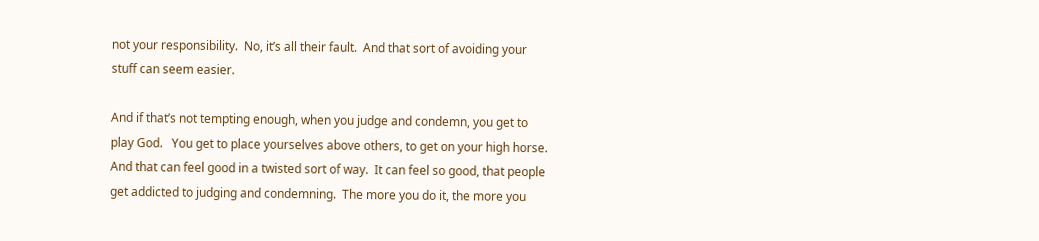not your responsibility.  No, it’s all their fault.  And that sort of avoiding your stuff can seem easier.

And if that’s not tempting enough, when you judge and condemn, you get to play God.   You get to place yourselves above others, to get on your high horse.   And that can feel good in a twisted sort of way.  It can feel so good, that people get addicted to judging and condemning.  The more you do it, the more you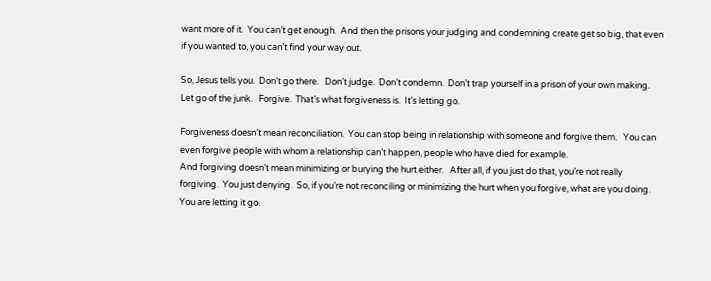want more of it.  You can’t get enough.  And then the prisons your judging and condemning create get so big, that even if you wanted to, you can’t find your way out.

So, Jesus tells you.  Don’t go there.   Don’t judge.  Don’t condemn.  Don’t trap yourself in a prison of your own making.  Let go of the junk.   Forgive.  That’s what forgiveness is.  It’s letting go.

Forgiveness doesn’t mean reconciliation.  You can stop being in relationship with someone and forgive them.   You can even forgive people with whom a relationship can’t happen, people who have died for example.
And forgiving doesn’t mean minimizing or burying the hurt either.   After all, if you just do that, you’re not really forgiving.  You just denying.  So, if you’re not reconciling or minimizing the hurt when you forgive, what are you doing.  You are letting it go.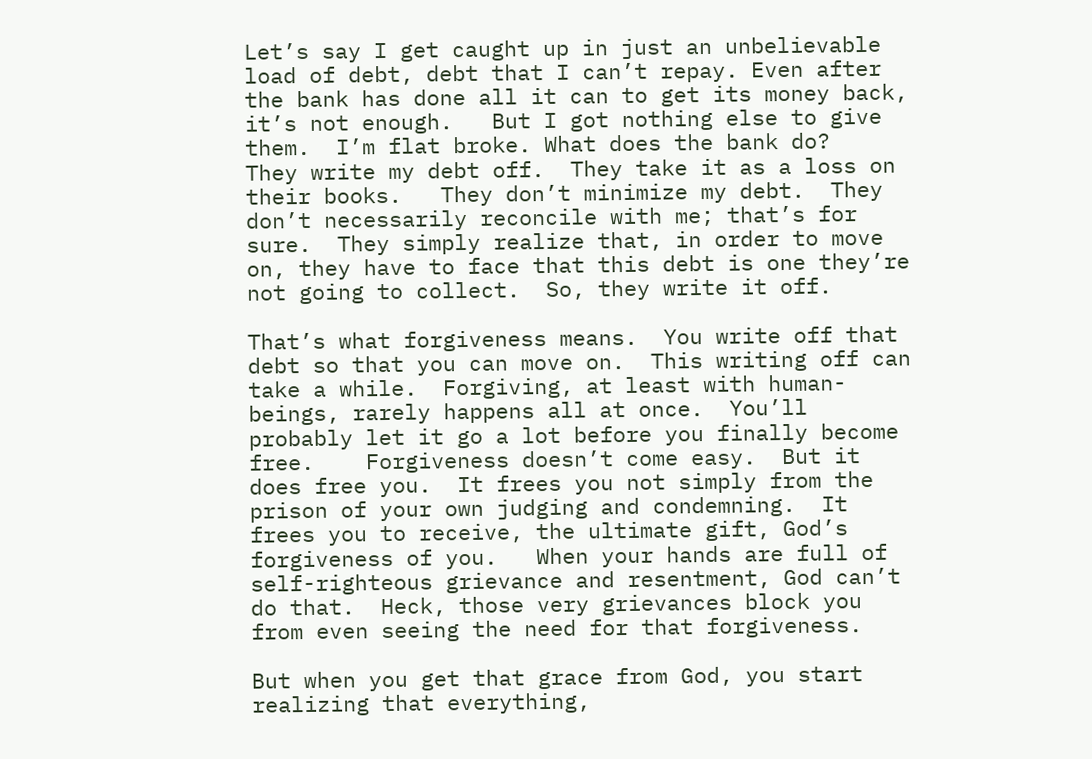Let’s say I get caught up in just an unbelievable load of debt, debt that I can’t repay. Even after the bank has done all it can to get its money back, it’s not enough.   But I got nothing else to give them.  I’m flat broke. What does the bank do?   They write my debt off.  They take it as a loss on their books.   They don’t minimize my debt.  They don’t necessarily reconcile with me; that’s for sure.  They simply realize that, in order to move on, they have to face that this debt is one they’re not going to collect.  So, they write it off.

That’s what forgiveness means.  You write off that debt so that you can move on.  This writing off can take a while.  Forgiving, at least with human-beings, rarely happens all at once.  You’ll probably let it go a lot before you finally become free.    Forgiveness doesn’t come easy.  But it does free you.  It frees you not simply from the prison of your own judging and condemning.  It frees you to receive, the ultimate gift, God’s forgiveness of you.   When your hands are full of self-righteous grievance and resentment, God can’t do that.  Heck, those very grievances block you from even seeing the need for that forgiveness.

But when you get that grace from God, you start realizing that everything,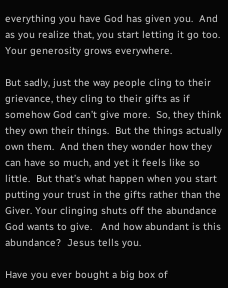everything you have God has given you.  And as you realize that, you start letting it go too.   Your generosity grows everywhere.

But sadly, just the way people cling to their grievance, they cling to their gifts as if somehow God can’t give more.  So, they think they own their things.  But the things actually own them.  And then they wonder how they can have so much, and yet it feels like so little.  But that’s what happen when you start putting your trust in the gifts rather than the Giver. Your clinging shuts off the abundance God wants to give.   And how abundant is this abundance?  Jesus tells you.

Have you ever bought a big box of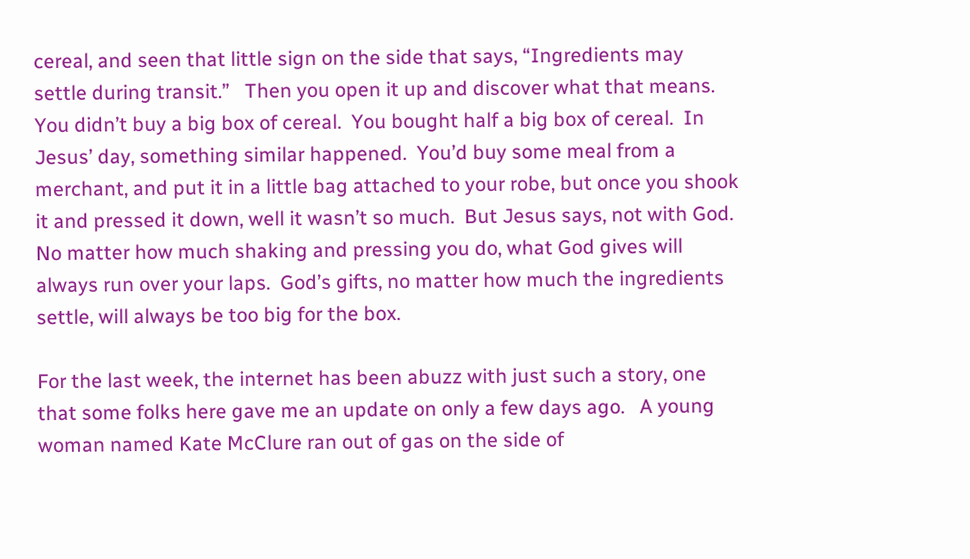cereal, and seen that little sign on the side that says, “Ingredients may settle during transit.”   Then you open it up and discover what that means.  You didn’t buy a big box of cereal.  You bought half a big box of cereal.  In Jesus’ day, something similar happened.  You’d buy some meal from a merchant, and put it in a little bag attached to your robe, but once you shook it and pressed it down, well it wasn’t so much.  But Jesus says, not with God.  No matter how much shaking and pressing you do, what God gives will always run over your laps.  God’s gifts, no matter how much the ingredients settle, will always be too big for the box.

For the last week, the internet has been abuzz with just such a story, one that some folks here gave me an update on only a few days ago.   A young woman named Kate McClure ran out of gas on the side of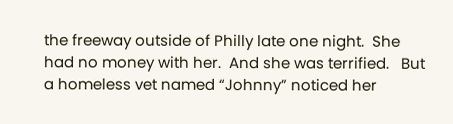the freeway outside of Philly late one night.  She had no money with her.  And she was terrified.   But a homeless vet named “Johnny” noticed her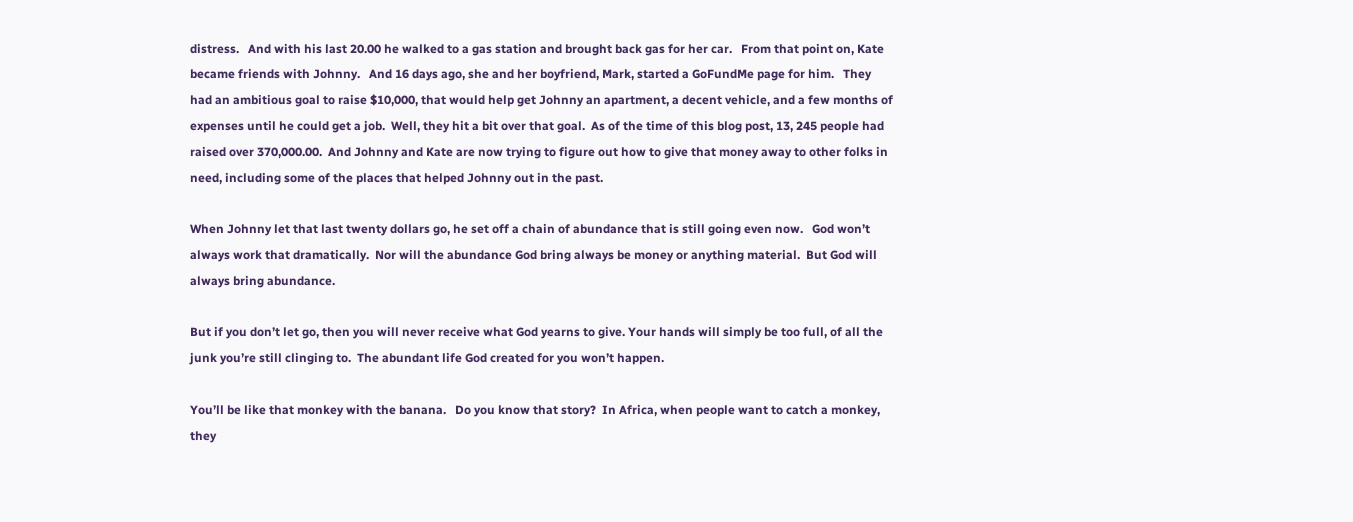distress.   And with his last 20.00 he walked to a gas station and brought back gas for her car.   From that point on, Kate became friends with Johnny.   And 16 days ago, she and her boyfriend, Mark, started a GoFundMe page for him.   They had an ambitious goal to raise $10,000, that would help get Johnny an apartment, a decent vehicle, and a few months of expenses until he could get a job.  Well, they hit a bit over that goal.  As of the time of this blog post, 13, 245 people had raised over 370,000.00.  And Johnny and Kate are now trying to figure out how to give that money away to other folks in need, including some of the places that helped Johnny out in the past.

When Johnny let that last twenty dollars go, he set off a chain of abundance that is still going even now.   God won’t always work that dramatically.  Nor will the abundance God bring always be money or anything material.  But God will always bring abundance.

But if you don’t let go, then you will never receive what God yearns to give. Your hands will simply be too full, of all the junk you’re still clinging to.  The abundant life God created for you won’t happen.

You’ll be like that monkey with the banana.   Do you know that story?  In Africa, when people want to catch a monkey, they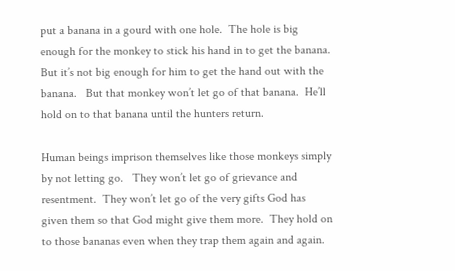put a banana in a gourd with one hole.  The hole is big enough for the monkey to stick his hand in to get the banana.   But it’s not big enough for him to get the hand out with the banana.   But that monkey won’t let go of that banana.  He’ll hold on to that banana until the hunters return.

Human beings imprison themselves like those monkeys simply by not letting go.   They won’t let go of grievance and resentment.  They won’t let go of the very gifts God has given them so that God might give them more.  They hold on to those bananas even when they trap them again and again.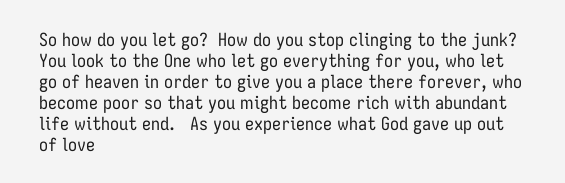So how do you let go?  How do you stop clinging to the junk?  You look to the One who let go everything for you, who let go of heaven in order to give you a place there forever, who become poor so that you might become rich with abundant life without end.   As you experience what God gave up out of love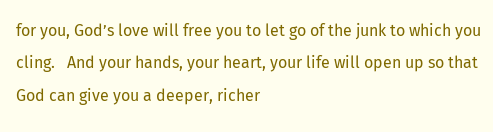for you, God’s love will free you to let go of the junk to which you cling.   And your hands, your heart, your life will open up so that God can give you a deeper, richer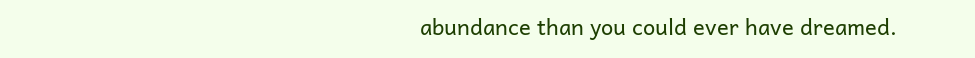abundance than you could ever have dreamed.